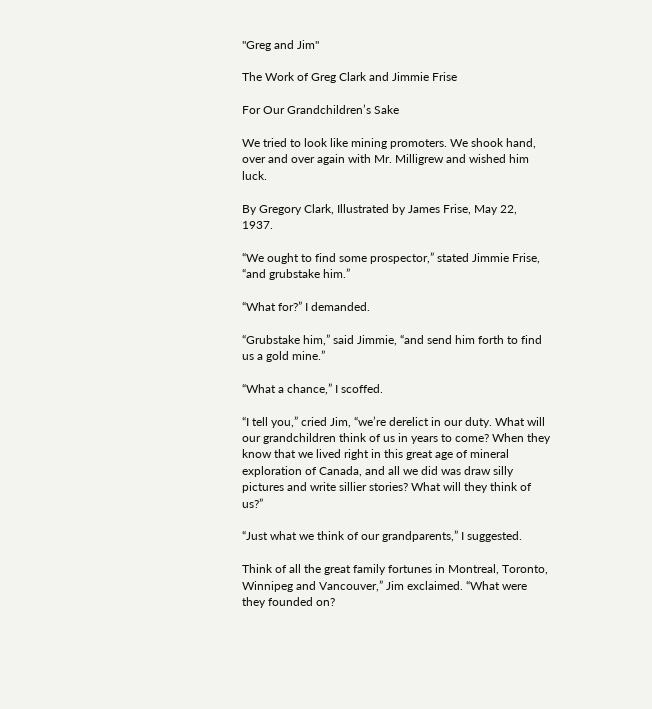"Greg and Jim"

The Work of Greg Clark and Jimmie Frise

For Our Grandchildren’s Sake

We tried to look like mining promoters. We shook hand, over and over again with Mr. Milligrew and wished him luck.

By Gregory Clark, Illustrated by James Frise, May 22, 1937.

“We ought to find some prospector,” stated Jimmie Frise, “and grubstake him.”

“What for?” I demanded.

“Grubstake him,” said Jimmie, “and send him forth to find us a gold mine.”

“What a chance,” I scoffed.

“I tell you,” cried Jim, “we’re derelict in our duty. What will our grandchildren think of us in years to come? When they know that we lived right in this great age of mineral exploration of Canada, and all we did was draw silly pictures and write sillier stories? What will they think of us?”

“Just what we think of our grandparents,” I suggested.

Think of all the great family fortunes in Montreal, Toronto, Winnipeg and Vancouver,” Jim exclaimed. “What were they founded on?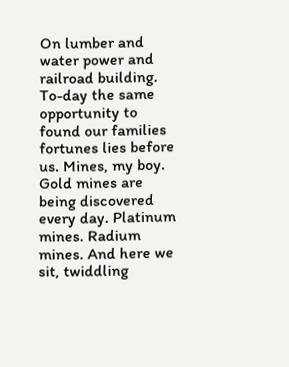On lumber and water power and railroad building. To-day the same opportunity to found our families fortunes lies before us. Mines, my boy. Gold mines are being discovered every day. Platinum mines. Radium mines. And here we sit, twiddling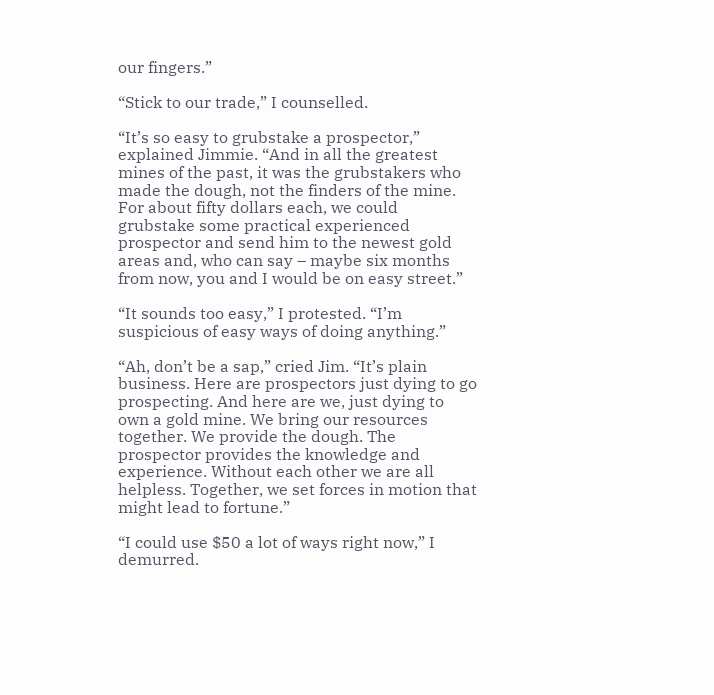our fingers.”

“Stick to our trade,” I counselled.

“It’s so easy to grubstake a prospector,” explained Jimmie. “And in all the greatest mines of the past, it was the grubstakers who made the dough, not the finders of the mine. For about fifty dollars each, we could grubstake some practical experienced prospector and send him to the newest gold areas and, who can say – maybe six months from now, you and I would be on easy street.”

“It sounds too easy,” I protested. “I’m suspicious of easy ways of doing anything.”

“Ah, don’t be a sap,” cried Jim. “It’s plain business. Here are prospectors just dying to go prospecting. And here are we, just dying to own a gold mine. We bring our resources together. We provide the dough. The prospector provides the knowledge and experience. Without each other we are all helpless. Together, we set forces in motion that might lead to fortune.”

“I could use $50 a lot of ways right now,” I demurred.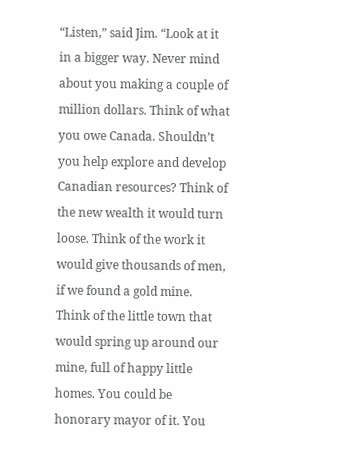“Listen,” said Jim. “Look at it in a bigger way. Never mind about you making a couple of million dollars. Think of what you owe Canada. Shouldn’t you help explore and develop Canadian resources? Think of the new wealth it would turn loose. Think of the work it would give thousands of men, if we found a gold mine. Think of the little town that would spring up around our mine, full of happy little homes. You could be honorary mayor of it. You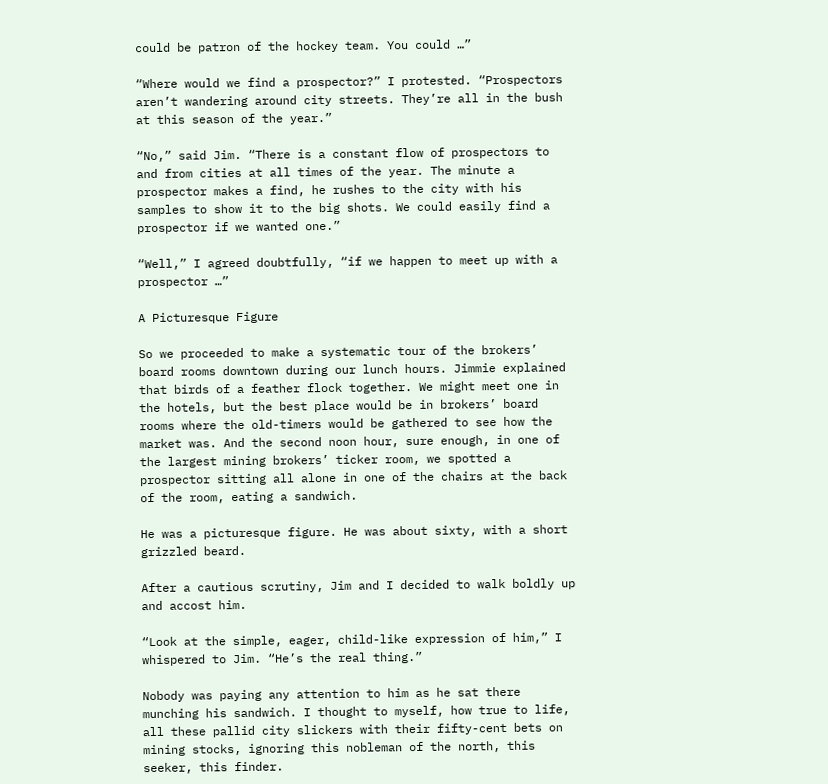could be patron of the hockey team. You could …”

“Where would we find a prospector?” I protested. “Prospectors aren’t wandering around city streets. They’re all in the bush at this season of the year.”

“No,” said Jim. “There is a constant flow of prospectors to and from cities at all times of the year. The minute a prospector makes a find, he rushes to the city with his samples to show it to the big shots. We could easily find a prospector if we wanted one.”

“Well,” I agreed doubtfully, “if we happen to meet up with a prospector …”

A Picturesque Figure

So we proceeded to make a systematic tour of the brokers’ board rooms downtown during our lunch hours. Jimmie explained that birds of a feather flock together. We might meet one in the hotels, but the best place would be in brokers’ board rooms where the old-timers would be gathered to see how the market was. And the second noon hour, sure enough, in one of the largest mining brokers’ ticker room, we spotted a prospector sitting all alone in one of the chairs at the back of the room, eating a sandwich.

He was a picturesque figure. He was about sixty, with a short grizzled beard.

After a cautious scrutiny, Jim and I decided to walk boldly up and accost him.

“Look at the simple, eager, child-like expression of him,” I whispered to Jim. “He’s the real thing.”

Nobody was paying any attention to him as he sat there munching his sandwich. I thought to myself, how true to life, all these pallid city slickers with their fifty-cent bets on mining stocks, ignoring this nobleman of the north, this seeker, this finder.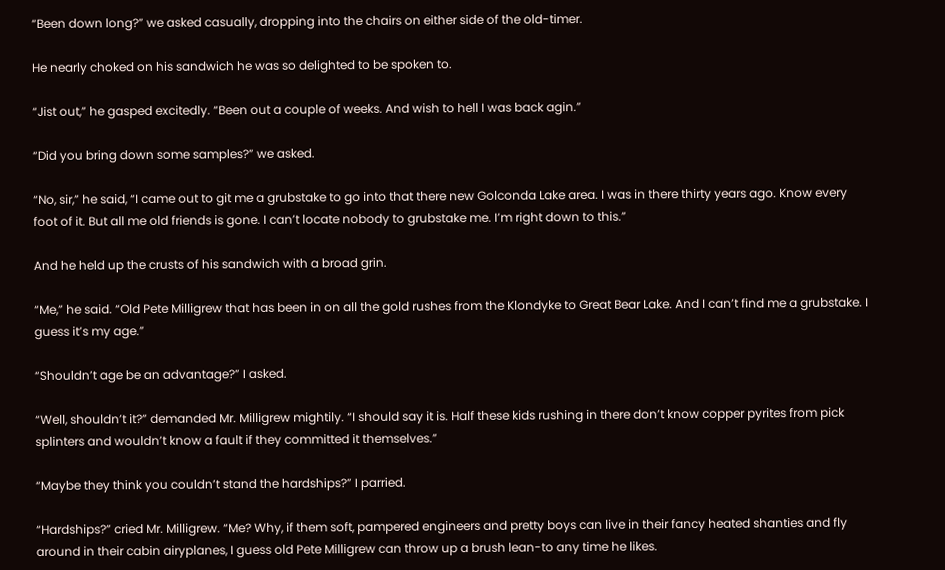“Been down long?” we asked casually, dropping into the chairs on either side of the old-timer.

He nearly choked on his sandwich he was so delighted to be spoken to.

“Jist out,” he gasped excitedly. “Been out a couple of weeks. And wish to hell I was back agin.”

“Did you bring down some samples?” we asked.

“No, sir,” he said, “I came out to git me a grubstake to go into that there new Golconda Lake area. I was in there thirty years ago. Know every foot of it. But all me old friends is gone. I can’t locate nobody to grubstake me. I’m right down to this.”

And he held up the crusts of his sandwich with a broad grin.

“Me,” he said. “Old Pete Milligrew that has been in on all the gold rushes from the Klondyke to Great Bear Lake. And I can’t find me a grubstake. I guess it’s my age.”

“Shouldn’t age be an advantage?” I asked.

“Well, shouldn’t it?” demanded Mr. Milligrew mightily. “I should say it is. Half these kids rushing in there don’t know copper pyrites from pick splinters and wouldn’t know a fault if they committed it themselves.”

“Maybe they think you couldn’t stand the hardships?” I parried.

“Hardships?” cried Mr. Milligrew. “Me? Why, if them soft, pampered engineers and pretty boys can live in their fancy heated shanties and fly around in their cabin airyplanes, I guess old Pete Milligrew can throw up a brush lean-to any time he likes.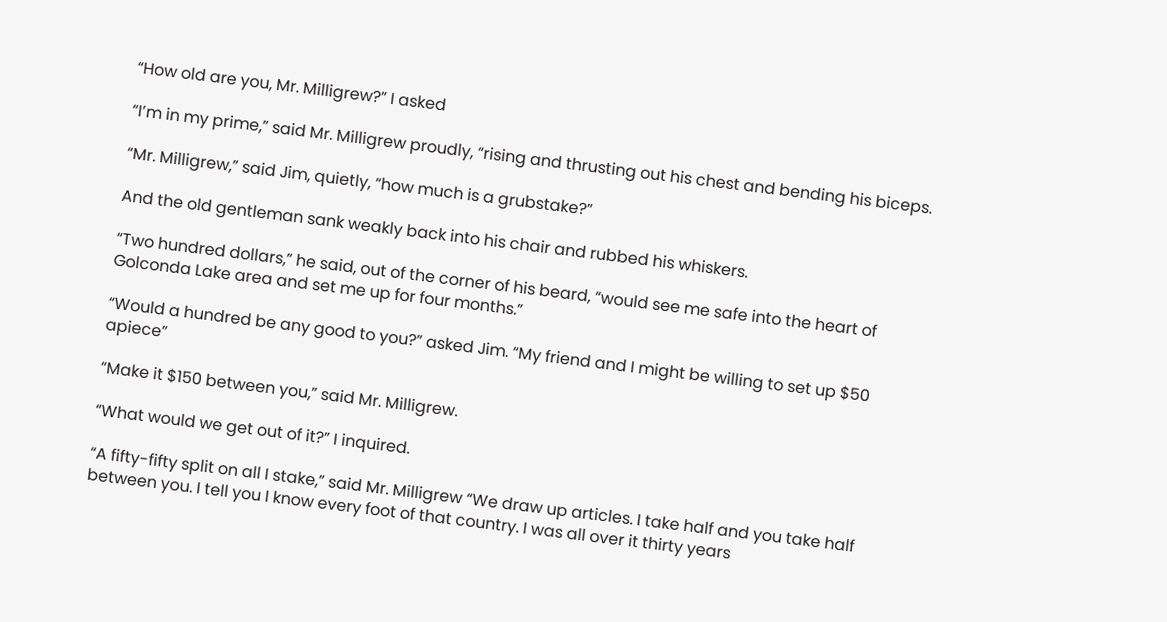“How old are you, Mr. Milligrew?” I asked

“I’m in my prime,” said Mr. Milligrew proudly, “rising and thrusting out his chest and bending his biceps.

“Mr. Milligrew,” said Jim, quietly, “how much is a grubstake?”

And the old gentleman sank weakly back into his chair and rubbed his whiskers.

“Two hundred dollars,” he said, out of the corner of his beard, “would see me safe into the heart of Golconda Lake area and set me up for four months.”

“Would a hundred be any good to you?” asked Jim. “My friend and I might be willing to set up $50 apiece”

“Make it $150 between you,” said Mr. Milligrew.

“What would we get out of it?” I inquired.

“A fifty-fifty split on all I stake,” said Mr. Milligrew “We draw up articles. I take half and you take half between you. I tell you I know every foot of that country. I was all over it thirty years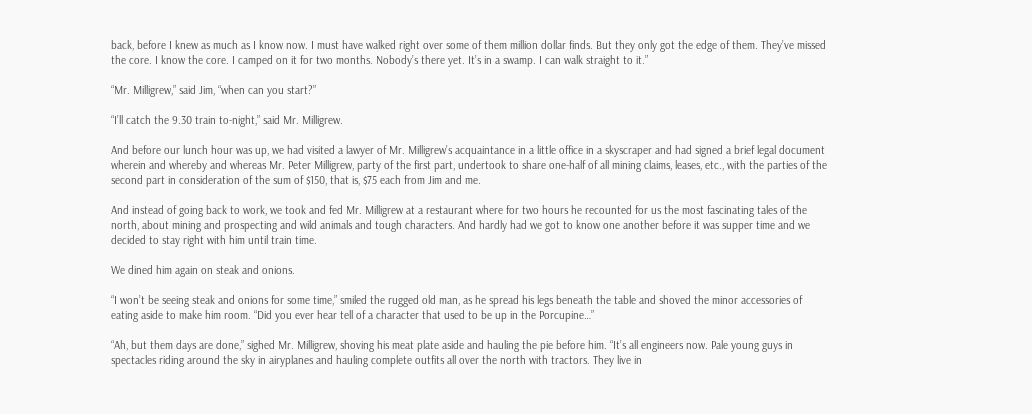back, before I knew as much as I know now. I must have walked right over some of them million dollar finds. But they only got the edge of them. They’ve missed the core. I know the core. I camped on it for two months. Nobody’s there yet. It’s in a swamp. I can walk straight to it.”

“Mr. Milligrew,” said Jim, “when can you start?”

“I’ll catch the 9.30 train to-night,” said Mr. Milligrew.

And before our lunch hour was up, we had visited a lawyer of Mr. Milligrew’s acquaintance in a little office in a skyscraper and had signed a brief legal document wherein and whereby and whereas Mr. Peter Milligrew, party of the first part, undertook to share one-half of all mining claims, leases, etc., with the parties of the second part in consideration of the sum of $150, that is, $75 each from Jim and me.

And instead of going back to work, we took and fed Mr. Milligrew at a restaurant where for two hours he recounted for us the most fascinating tales of the north, about mining and prospecting and wild animals and tough characters. And hardly had we got to know one another before it was supper time and we decided to stay right with him until train time.

We dined him again on steak and onions.

“I won’t be seeing steak and onions for some time,” smiled the rugged old man, as he spread his legs beneath the table and shoved the minor accessories of eating aside to make him room. “Did you ever hear tell of a character that used to be up in the Porcupine…”

“Ah, but them days are done,” sighed Mr. Milligrew, shoving his meat plate aside and hauling the pie before him. “It’s all engineers now. Pale young guys in spectacles riding around the sky in airyplanes and hauling complete outfits all over the north with tractors. They live in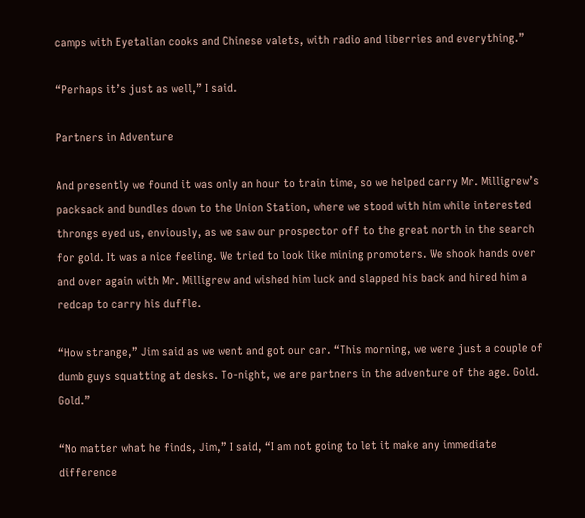camps with Eyetalian cooks and Chinese valets, with radio and liberries and everything.”

“Perhaps it’s just as well,” I said.

Partners in Adventure

And presently we found it was only an hour to train time, so we helped carry Mr. Milligrew’s packsack and bundles down to the Union Station, where we stood with him while interested throngs eyed us, enviously, as we saw our prospector off to the great north in the search for gold. It was a nice feeling. We tried to look like mining promoters. We shook hands over and over again with Mr. Milligrew and wished him luck and slapped his back and hired him a redcap to carry his duffle.

“How strange,” Jim said as we went and got our car. “This morning, we were just a couple of dumb guys squatting at desks. To-night, we are partners in the adventure of the age. Gold. Gold.”

“No matter what he finds, Jim,” I said, “I am not going to let it make any immediate difference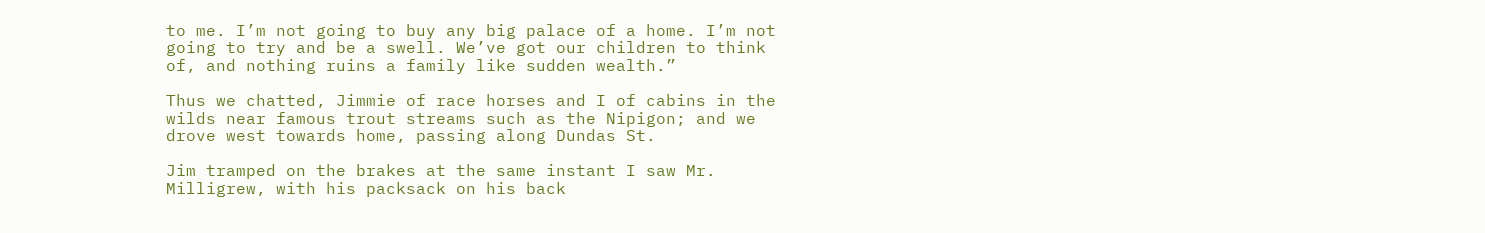to me. I’m not going to buy any big palace of a home. I’m not going to try and be a swell. We’ve got our children to think of, and nothing ruins a family like sudden wealth.”

Thus we chatted, Jimmie of race horses and I of cabins in the wilds near famous trout streams such as the Nipigon; and we drove west towards home, passing along Dundas St.

Jim tramped on the brakes at the same instant I saw Mr. Milligrew, with his packsack on his back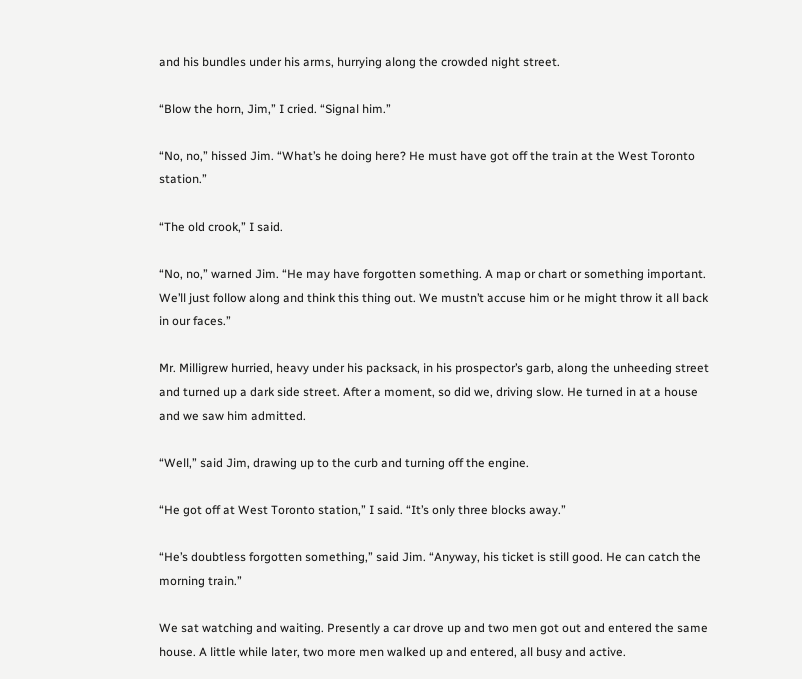and his bundles under his arms, hurrying along the crowded night street.

“Blow the horn, Jim,” I cried. “Signal him.”

“No, no,” hissed Jim. “What’s he doing here? He must have got off the train at the West Toronto station.”

“The old crook,” I said.

“No, no,” warned Jim. “He may have forgotten something. A map or chart or something important. We’ll just follow along and think this thing out. We mustn’t accuse him or he might throw it all back in our faces.”

Mr. Milligrew hurried, heavy under his packsack, in his prospector’s garb, along the unheeding street and turned up a dark side street. After a moment, so did we, driving slow. He turned in at a house and we saw him admitted.

“Well,” said Jim, drawing up to the curb and turning off the engine.

“He got off at West Toronto station,” I said. “It’s only three blocks away.”

“He’s doubtless forgotten something,” said Jim. “Anyway, his ticket is still good. He can catch the morning train.”

We sat watching and waiting. Presently a car drove up and two men got out and entered the same house. A little while later, two more men walked up and entered, all busy and active.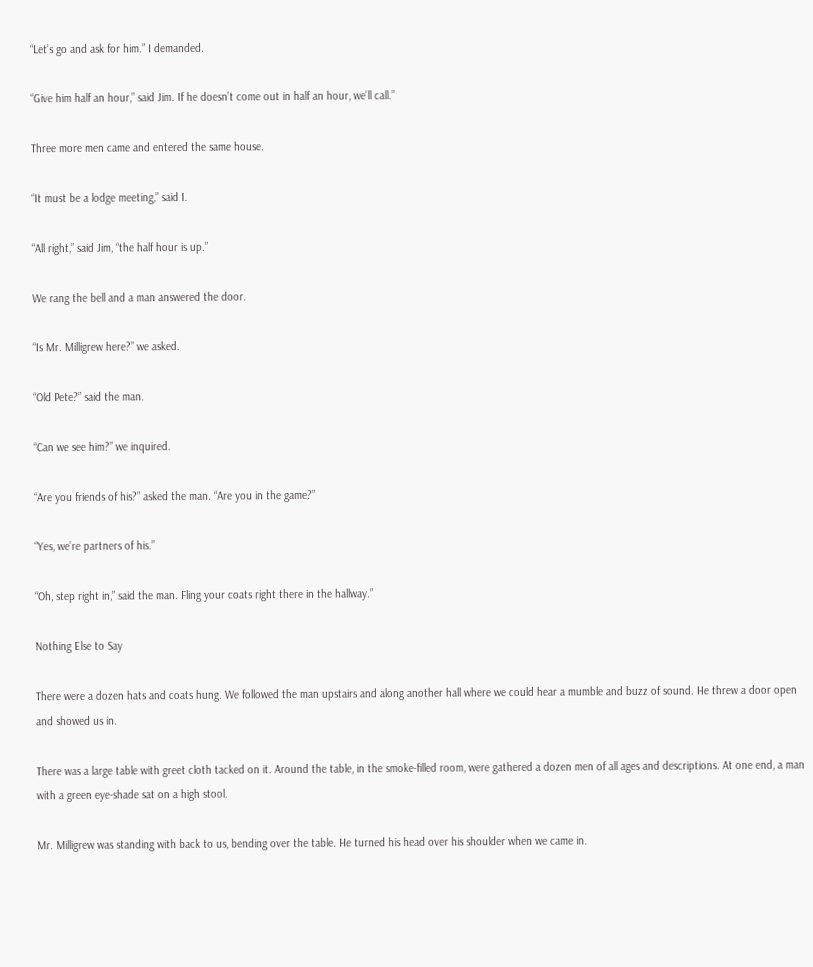“Let’s go and ask for him.” I demanded.

“Give him half an hour,” said Jim. If he doesn’t come out in half an hour, we’ll call.”

Three more men came and entered the same house.

“It must be a lodge meeting,” said I.

“All right,” said Jim, “the half hour is up.”

We rang the bell and a man answered the door.

“Is Mr. Milligrew here?” we asked.

“Old Pete?” said the man.

“Can we see him?” we inquired.

“Are you friends of his?” asked the man. “Are you in the game?”

“Yes, we’re partners of his.”

“Oh, step right in,” said the man. Fling your coats right there in the hallway.”

Nothing Else to Say

There were a dozen hats and coats hung. We followed the man upstairs and along another hall where we could hear a mumble and buzz of sound. He threw a door open and showed us in.

There was a large table with greet cloth tacked on it. Around the table, in the smoke-filled room, were gathered a dozen men of all ages and descriptions. At one end, a man with a green eye-shade sat on a high stool.

Mr. Milligrew was standing with back to us, bending over the table. He turned his head over his shoulder when we came in.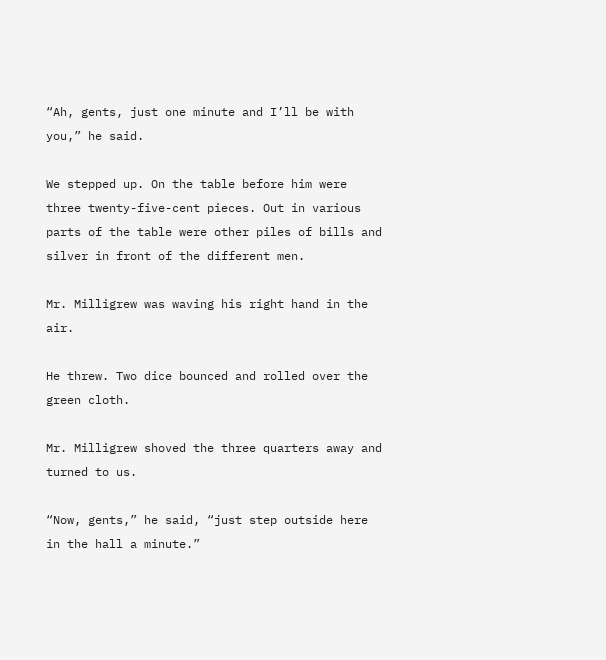“Ah, gents, just one minute and I’ll be with you,” he said.

We stepped up. On the table before him were three twenty-five-cent pieces. Out in various parts of the table were other piles of bills and silver in front of the different men.

Mr. Milligrew was waving his right hand in the air.

He threw. Two dice bounced and rolled over the green cloth.

Mr. Milligrew shoved the three quarters away and turned to us.

“Now, gents,” he said, “just step outside here in the hall a minute.”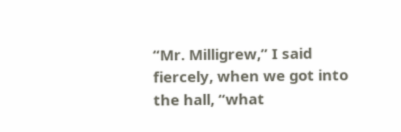“Mr. Milligrew,” I said fiercely, when we got into the hall, “what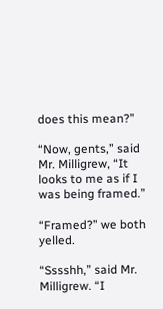does this mean?”

“Now, gents,” said Mr. Milligrew, “It looks to me as if I was being framed.”

“Framed?” we both yelled.

“Sssshh,” said Mr. Milligrew. “I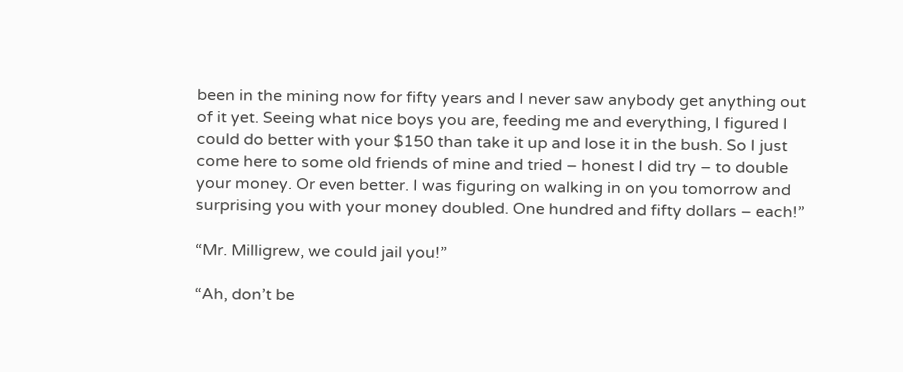been in the mining now for fifty years and I never saw anybody get anything out of it yet. Seeing what nice boys you are, feeding me and everything, I figured I could do better with your $150 than take it up and lose it in the bush. So I just come here to some old friends of mine and tried – honest I did try – to double your money. Or even better. I was figuring on walking in on you tomorrow and surprising you with your money doubled. One hundred and fifty dollars – each!”

“Mr. Milligrew, we could jail you!”

“Ah, don’t be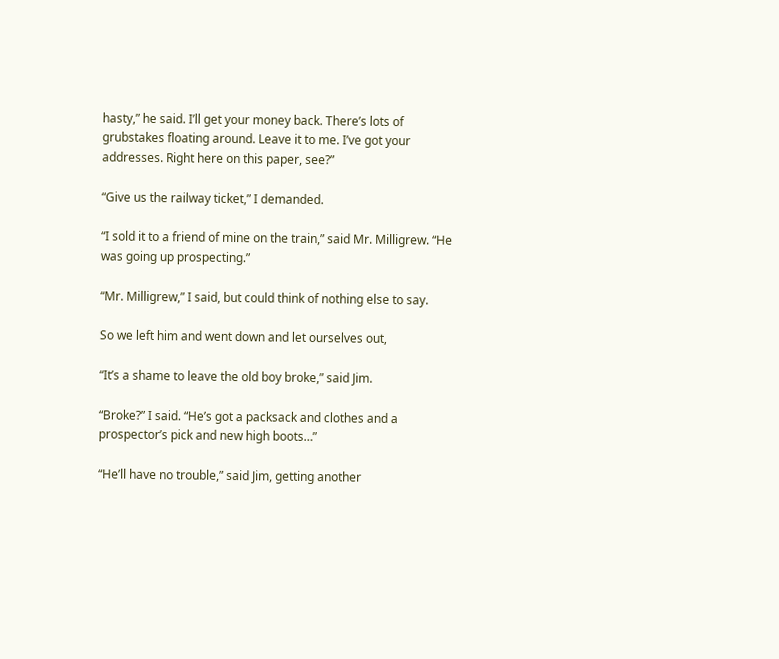hasty,” he said. I’ll get your money back. There’s lots of grubstakes floating around. Leave it to me. I’ve got your addresses. Right here on this paper, see?”

“Give us the railway ticket,” I demanded.

“I sold it to a friend of mine on the train,” said Mr. Milligrew. “He was going up prospecting.”

“Mr. Milligrew,” I said, but could think of nothing else to say.

So we left him and went down and let ourselves out,

“It’s a shame to leave the old boy broke,” said Jim.

“Broke?” I said. “He’s got a packsack and clothes and a prospector’s pick and new high boots…”

“He’ll have no trouble,” said Jim, getting another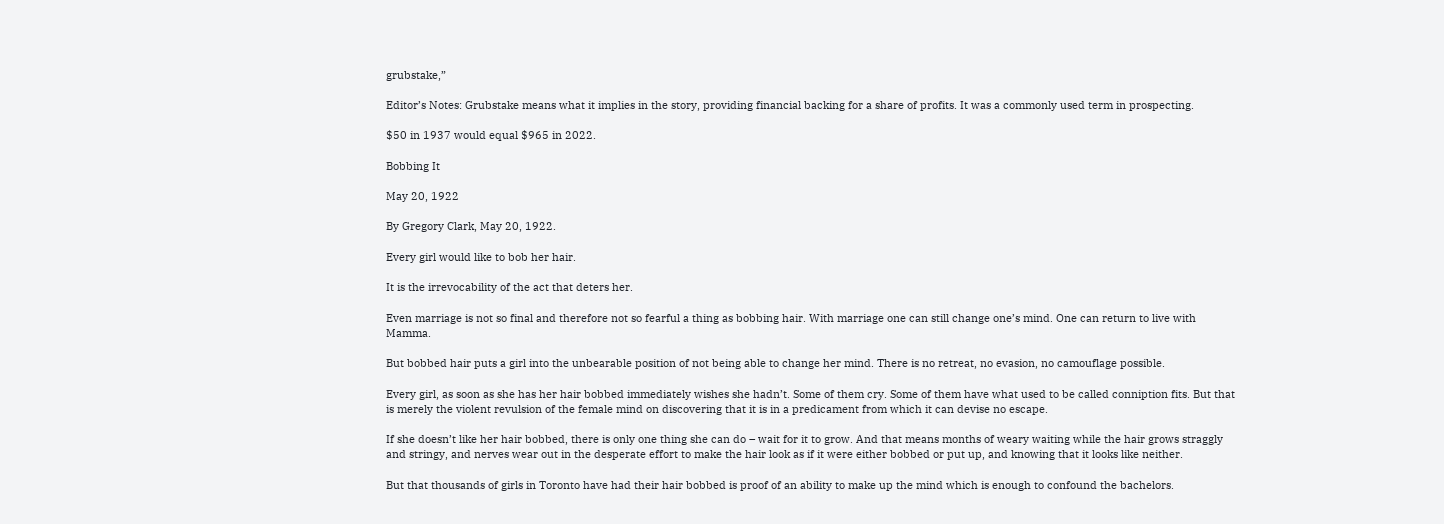grubstake,”

Editor’s Notes: Grubstake means what it implies in the story, providing financial backing for a share of profits. It was a commonly used term in prospecting.

$50 in 1937 would equal $965 in 2022.

Bobbing It

May 20, 1922

By Gregory Clark, May 20, 1922.

Every girl would like to bob her hair.

It is the irrevocability of the act that deters her.

Even marriage is not so final and therefore not so fearful a thing as bobbing hair. With marriage one can still change one’s mind. One can return to live with Mamma.

But bobbed hair puts a girl into the unbearable position of not being able to change her mind. There is no retreat, no evasion, no camouflage possible.

Every girl, as soon as she has her hair bobbed immediately wishes she hadn’t. Some of them cry. Some of them have what used to be called conniption fits. But that is merely the violent revulsion of the female mind on discovering that it is in a predicament from which it can devise no escape.

If she doesn’t like her hair bobbed, there is only one thing she can do – wait for it to grow. And that means months of weary waiting while the hair grows straggly and stringy, and nerves wear out in the desperate effort to make the hair look as if it were either bobbed or put up, and knowing that it looks like neither.

But that thousands of girls in Toronto have had their hair bobbed is proof of an ability to make up the mind which is enough to confound the bachelors.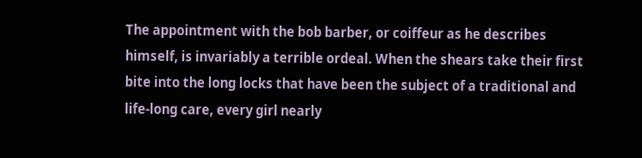The appointment with the bob barber, or coiffeur as he describes himself, is invariably a terrible ordeal. When the shears take their first bite into the long locks that have been the subject of a traditional and life-long care, every girl nearly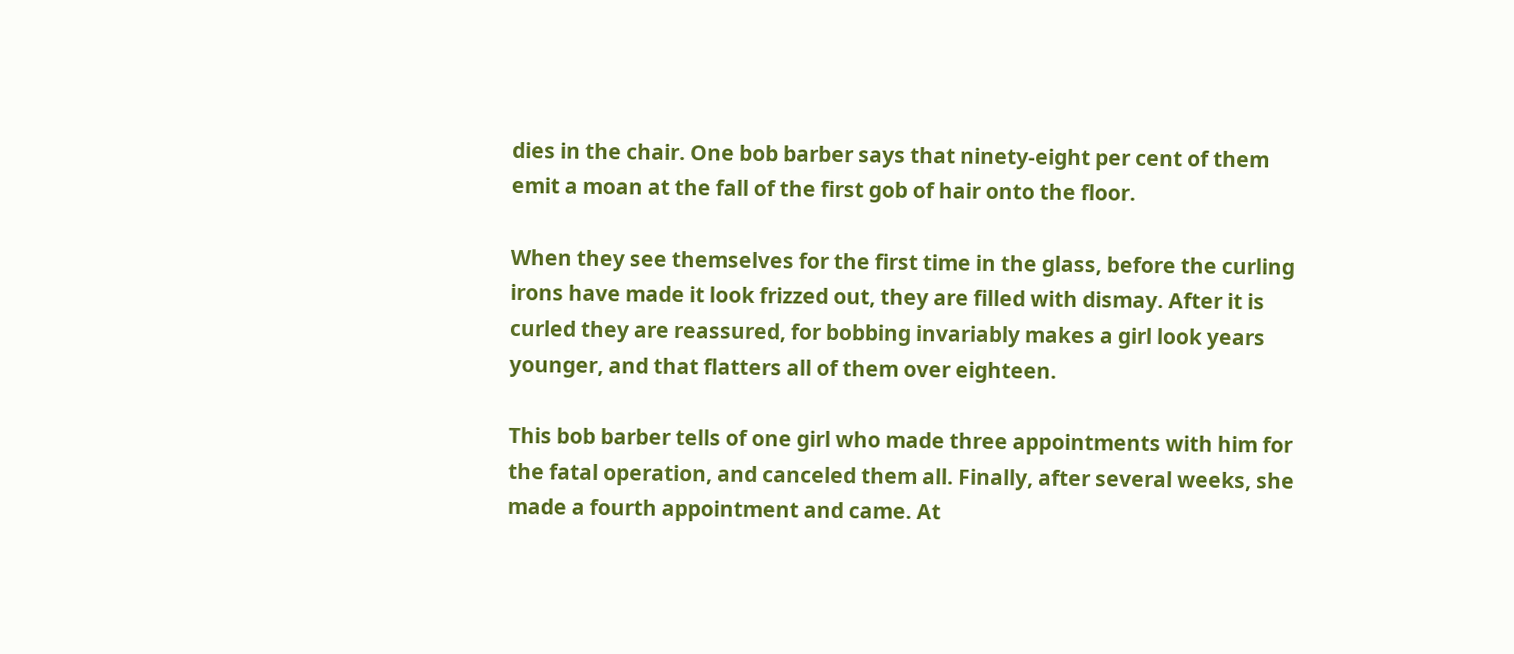dies in the chair. One bob barber says that ninety-eight per cent of them emit a moan at the fall of the first gob of hair onto the floor.

When they see themselves for the first time in the glass, before the curling irons have made it look frizzed out, they are filled with dismay. After it is curled they are reassured, for bobbing invariably makes a girl look years younger, and that flatters all of them over eighteen.

This bob barber tells of one girl who made three appointments with him for the fatal operation, and canceled them all. Finally, after several weeks, she made a fourth appointment and came. At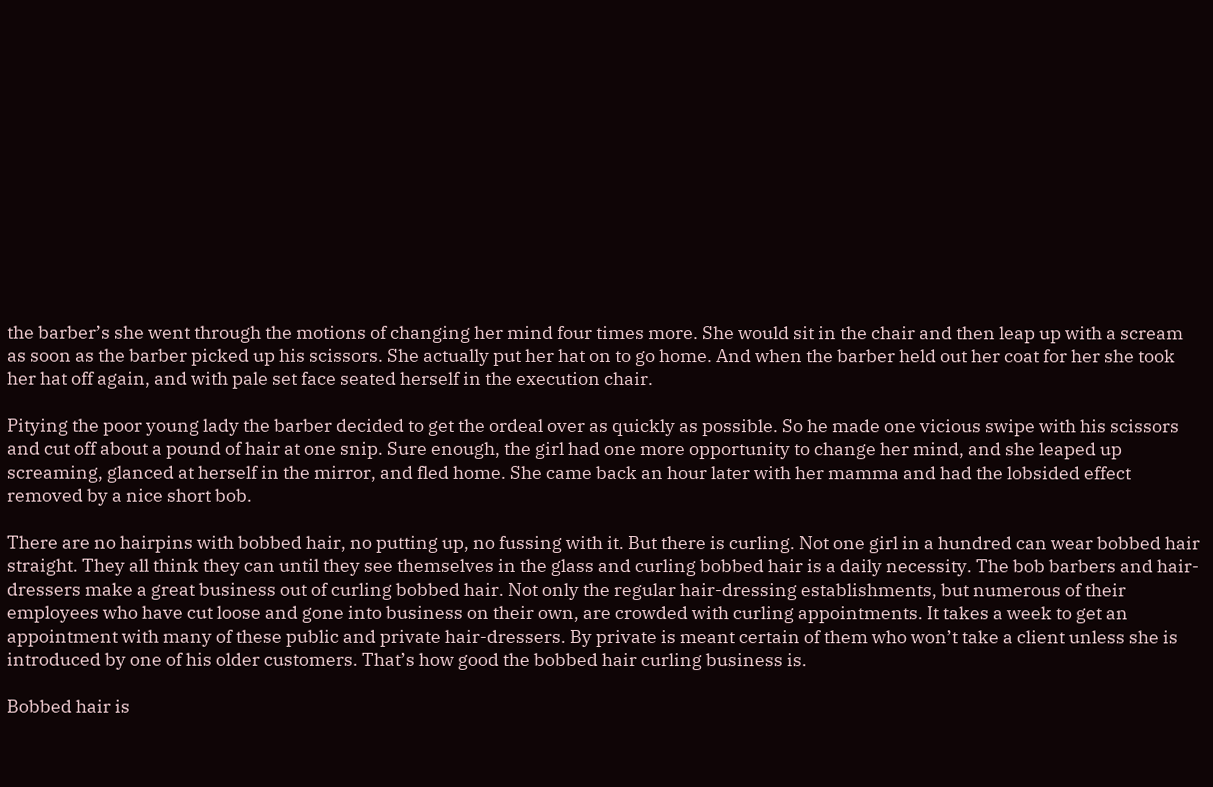the barber’s she went through the motions of changing her mind four times more. She would sit in the chair and then leap up with a scream as soon as the barber picked up his scissors. She actually put her hat on to go home. And when the barber held out her coat for her she took her hat off again, and with pale set face seated herself in the execution chair.

Pitying the poor young lady the barber decided to get the ordeal over as quickly as possible. So he made one vicious swipe with his scissors and cut off about a pound of hair at one snip. Sure enough, the girl had one more opportunity to change her mind, and she leaped up screaming, glanced at herself in the mirror, and fled home. She came back an hour later with her mamma and had the lobsided effect removed by a nice short bob.

There are no hairpins with bobbed hair, no putting up, no fussing with it. But there is curling. Not one girl in a hundred can wear bobbed hair straight. They all think they can until they see themselves in the glass and curling bobbed hair is a daily necessity. The bob barbers and hair-dressers make a great business out of curling bobbed hair. Not only the regular hair-dressing establishments, but numerous of their employees who have cut loose and gone into business on their own, are crowded with curling appointments. It takes a week to get an appointment with many of these public and private hair-dressers. By private is meant certain of them who won’t take a client unless she is introduced by one of his older customers. That’s how good the bobbed hair curling business is.

Bobbed hair is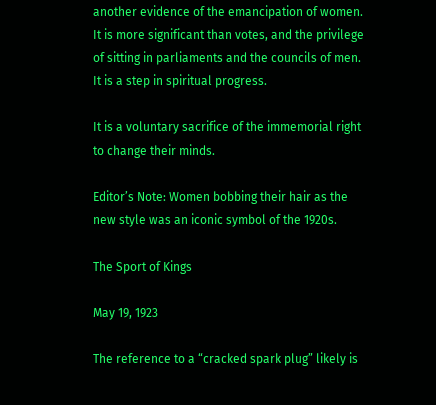another evidence of the emancipation of women. It is more significant than votes, and the privilege of sitting in parliaments and the councils of men. It is a step in spiritual progress.

It is a voluntary sacrifice of the immemorial right to change their minds.

Editor’s Note: Women bobbing their hair as the new style was an iconic symbol of the 1920s.

The Sport of Kings

May 19, 1923

The reference to a “cracked spark plug” likely is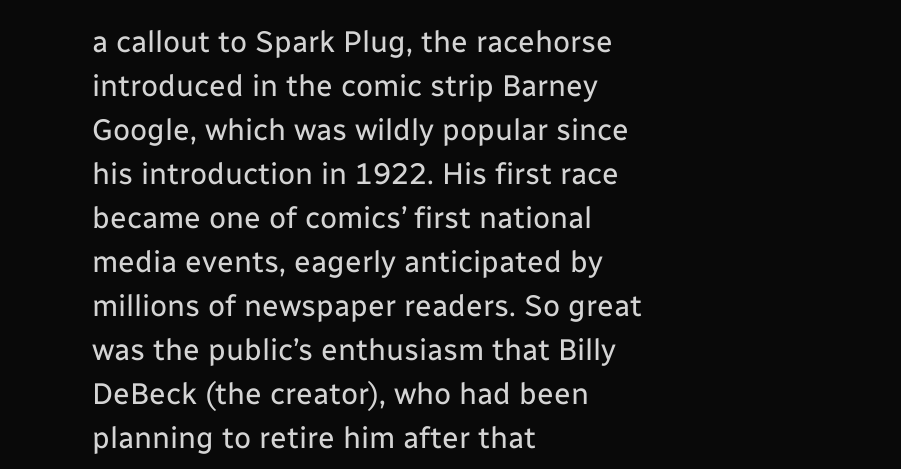a callout to Spark Plug, the racehorse introduced in the comic strip Barney Google, which was wildly popular since his introduction in 1922. His first race became one of comics’ first national media events, eagerly anticipated by millions of newspaper readers. So great was the public’s enthusiasm that Billy DeBeck (the creator), who had been planning to retire him after that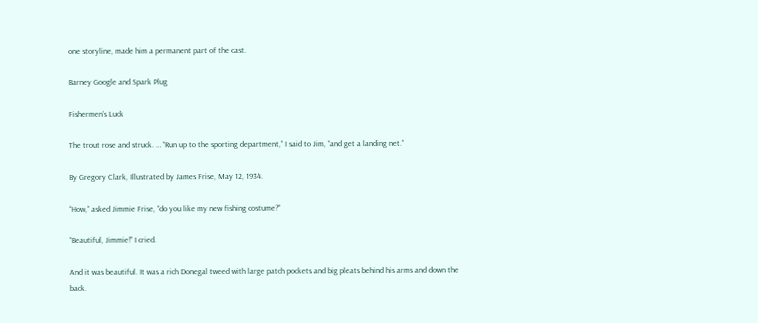one storyline, made him a permanent part of the cast.

Barney Google and Spark Plug

Fishermen’s Luck

The trout rose and struck. … “Run up to the sporting department,” I said to Jim, “and get a landing net.”

By Gregory Clark, Illustrated by James Frise, May 12, 1934.

“How,” asked Jimmie Frise, “do you like my new fishing costume?”

“Beautiful, Jimmie!” I cried.

And it was beautiful. It was a rich Donegal tweed with large patch pockets and big pleats behind his arms and down the back.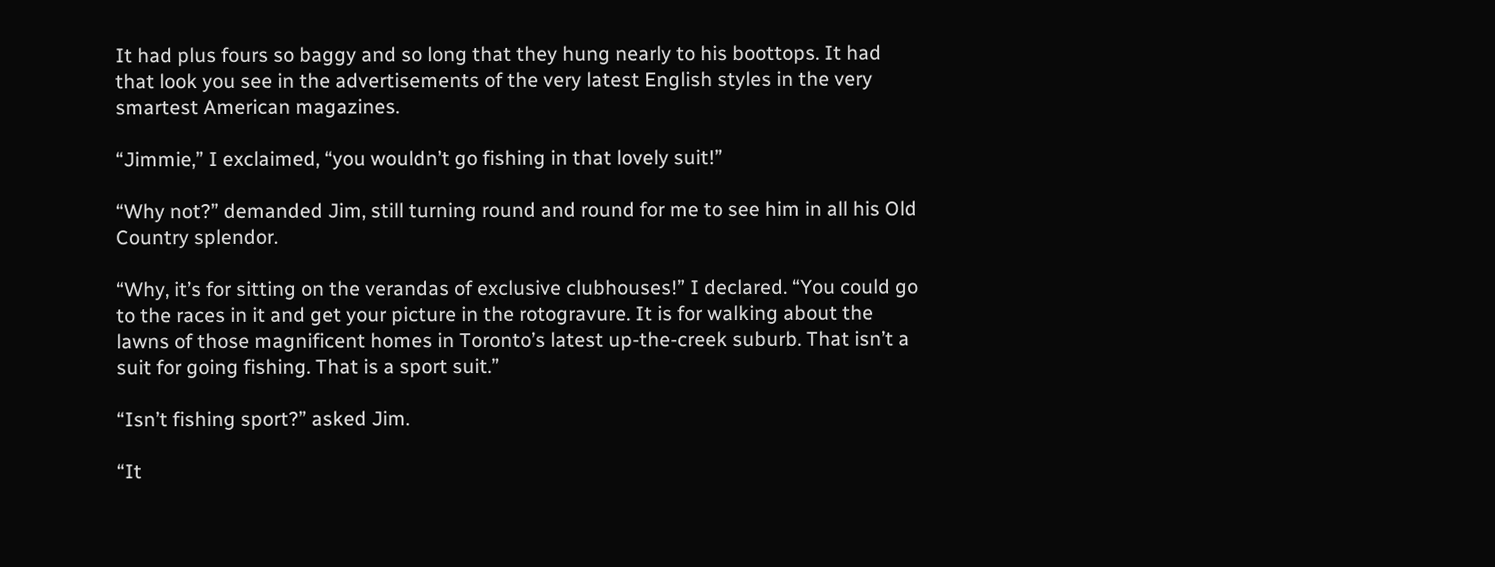It had plus fours so baggy and so long that they hung nearly to his boottops. It had that look you see in the advertisements of the very latest English styles in the very smartest American magazines.

“Jimmie,” I exclaimed, “you wouldn’t go fishing in that lovely suit!”

“Why not?” demanded Jim, still turning round and round for me to see him in all his Old Country splendor.

“Why, it’s for sitting on the verandas of exclusive clubhouses!” I declared. “You could go to the races in it and get your picture in the rotogravure. It is for walking about the lawns of those magnificent homes in Toronto’s latest up-the-creek suburb. That isn’t a suit for going fishing. That is a sport suit.”

“Isn’t fishing sport?” asked Jim.

“It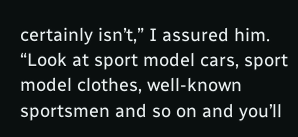certainly isn’t,” I assured him. “Look at sport model cars, sport model clothes, well-known sportsmen and so on and you’ll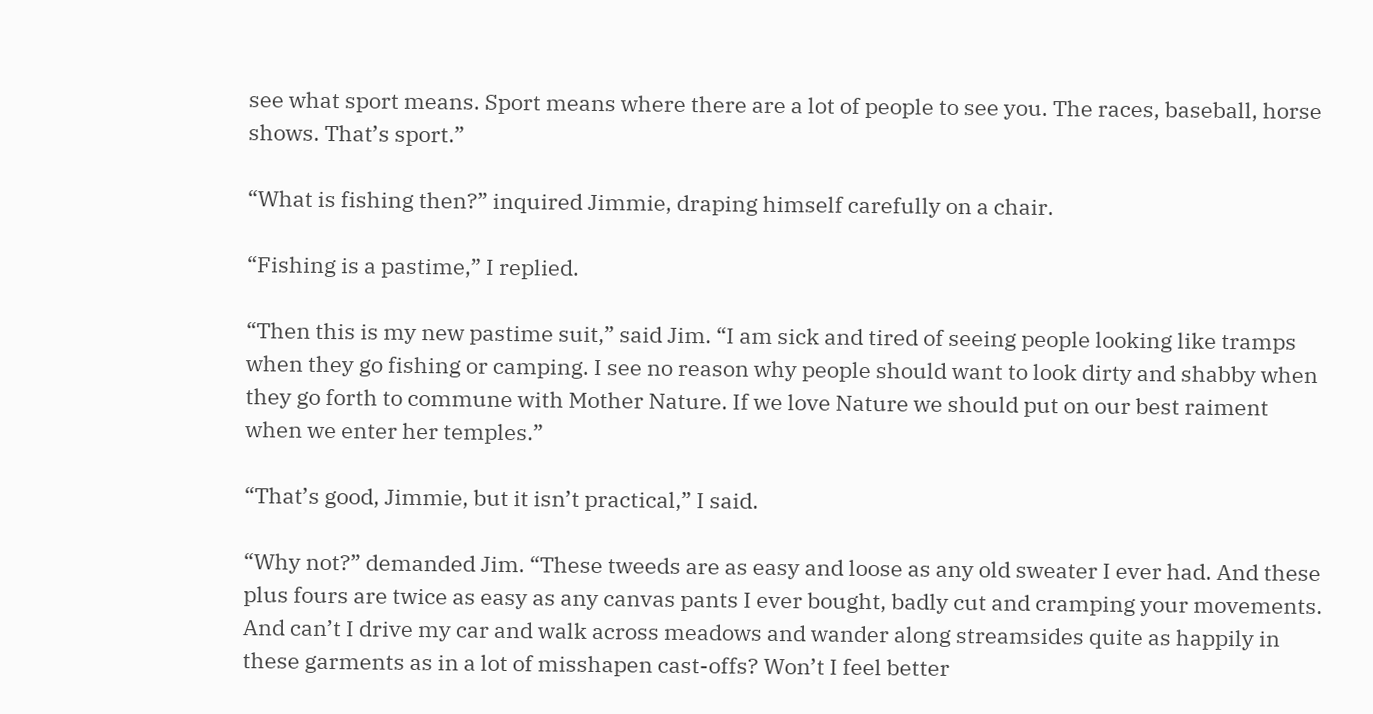see what sport means. Sport means where there are a lot of people to see you. The races, baseball, horse shows. That’s sport.”

“What is fishing then?” inquired Jimmie, draping himself carefully on a chair.

“Fishing is a pastime,” I replied.

“Then this is my new pastime suit,” said Jim. “I am sick and tired of seeing people looking like tramps when they go fishing or camping. I see no reason why people should want to look dirty and shabby when they go forth to commune with Mother Nature. If we love Nature we should put on our best raiment when we enter her temples.”

“That’s good, Jimmie, but it isn’t practical,” I said.

“Why not?” demanded Jim. “These tweeds are as easy and loose as any old sweater I ever had. And these plus fours are twice as easy as any canvas pants I ever bought, badly cut and cramping your movements. And can’t I drive my car and walk across meadows and wander along streamsides quite as happily in these garments as in a lot of misshapen cast-offs? Won’t I feel better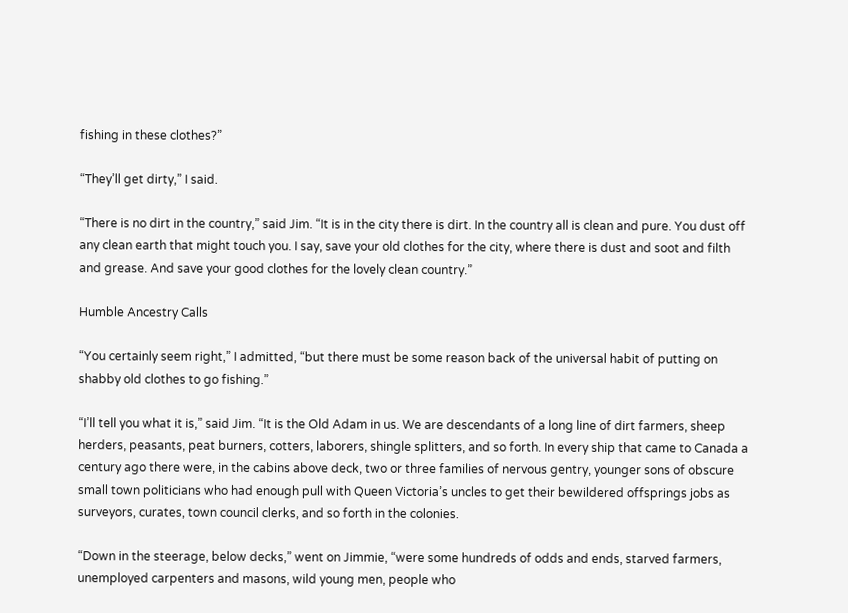fishing in these clothes?”

“They’ll get dirty,” I said.

“There is no dirt in the country,” said Jim. “It is in the city there is dirt. In the country all is clean and pure. You dust off any clean earth that might touch you. I say, save your old clothes for the city, where there is dust and soot and filth and grease. And save your good clothes for the lovely clean country.”

Humble Ancestry Calls

“You certainly seem right,” I admitted, “but there must be some reason back of the universal habit of putting on shabby old clothes to go fishing.”

“I’ll tell you what it is,” said Jim. “It is the Old Adam in us. We are descendants of a long line of dirt farmers, sheep herders, peasants, peat burners, cotters, laborers, shingle splitters, and so forth. In every ship that came to Canada a century ago there were, in the cabins above deck, two or three families of nervous gentry, younger sons of obscure small town politicians who had enough pull with Queen Victoria’s uncles to get their bewildered offsprings jobs as surveyors, curates, town council clerks, and so forth in the colonies.

“Down in the steerage, below decks,” went on Jimmie, “were some hundreds of odds and ends, starved farmers, unemployed carpenters and masons, wild young men, people who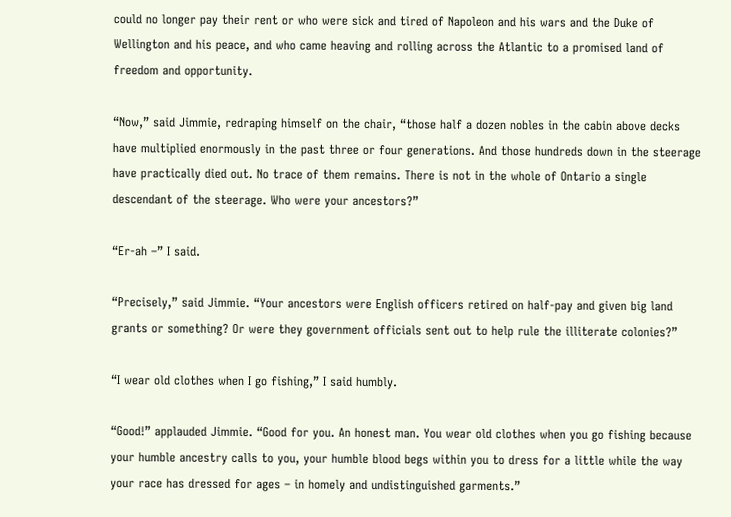could no longer pay their rent or who were sick and tired of Napoleon and his wars and the Duke of Wellington and his peace, and who came heaving and rolling across the Atlantic to a promised land of freedom and opportunity.

“Now,” said Jimmie, redraping himself on the chair, “those half a dozen nobles in the cabin above decks have multiplied enormously in the past three or four generations. And those hundreds down in the steerage have practically died out. No trace of them remains. There is not in the whole of Ontario a single descendant of the steerage. Who were your ancestors?”

“Er-ah –” I said.

“Precisely,” said Jimmie. “Your ancestors were English officers retired on half-pay and given big land grants or something? Or were they government officials sent out to help rule the illiterate colonies?”

“I wear old clothes when I go fishing,” I said humbly.

“Good!” applauded Jimmie. “Good for you. An honest man. You wear old clothes when you go fishing because your humble ancestry calls to you, your humble blood begs within you to dress for a little while the way your race has dressed for ages – in homely and undistinguished garments.”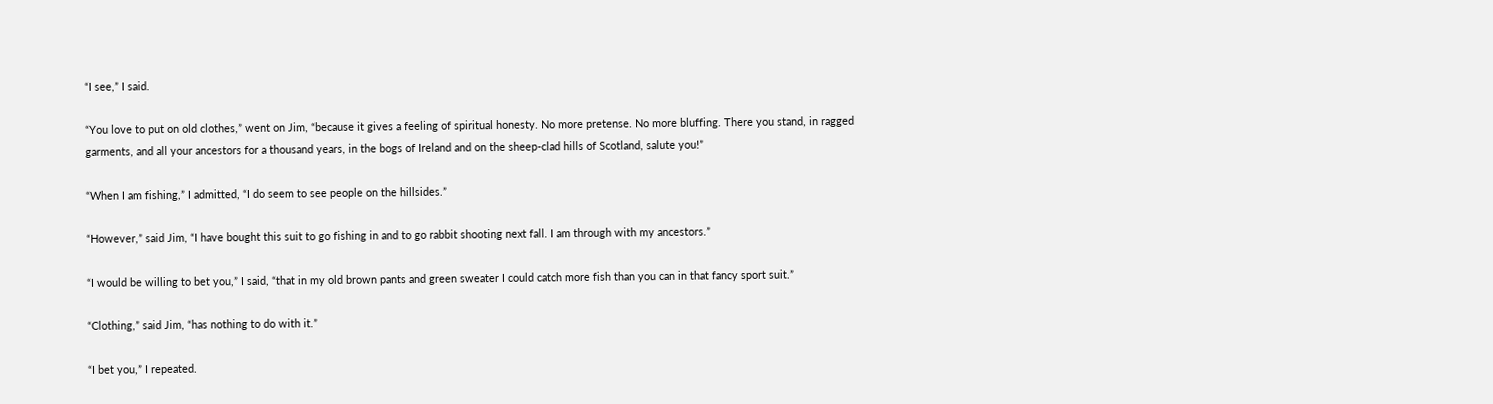“I see,” I said.

“You love to put on old clothes,” went on Jim, “because it gives a feeling of spiritual honesty. No more pretense. No more bluffing. There you stand, in ragged garments, and all your ancestors for a thousand years, in the bogs of Ireland and on the sheep-clad hills of Scotland, salute you!”

“When I am fishing,” I admitted, “I do seem to see people on the hillsides.”

“However,” said Jim, “I have bought this suit to go fishing in and to go rabbit shooting next fall. I am through with my ancestors.”

“I would be willing to bet you,” I said, “that in my old brown pants and green sweater I could catch more fish than you can in that fancy sport suit.”

“Clothing,” said Jim, “has nothing to do with it.”

“I bet you,” I repeated.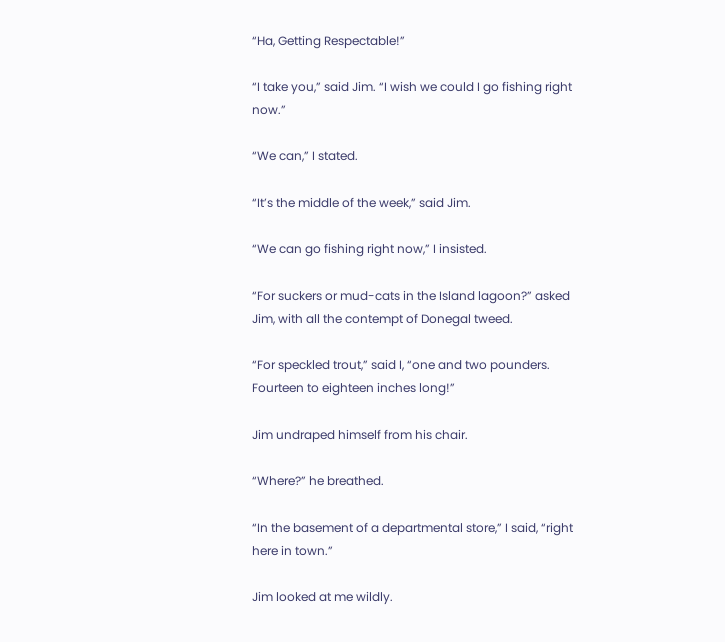“Ha, Getting Respectable!”

“I take you,” said Jim. “I wish we could I go fishing right now.”

“We can,” I stated.

“It’s the middle of the week,” said Jim.

“We can go fishing right now,” I insisted.

“For suckers or mud-cats in the Island lagoon?” asked Jim, with all the contempt of Donegal tweed.

“For speckled trout,” said I, “one and two pounders. Fourteen to eighteen inches long!”

Jim undraped himself from his chair.

“Where?” he breathed.

“In the basement of a departmental store,” I said, “right here in town.”

Jim looked at me wildly.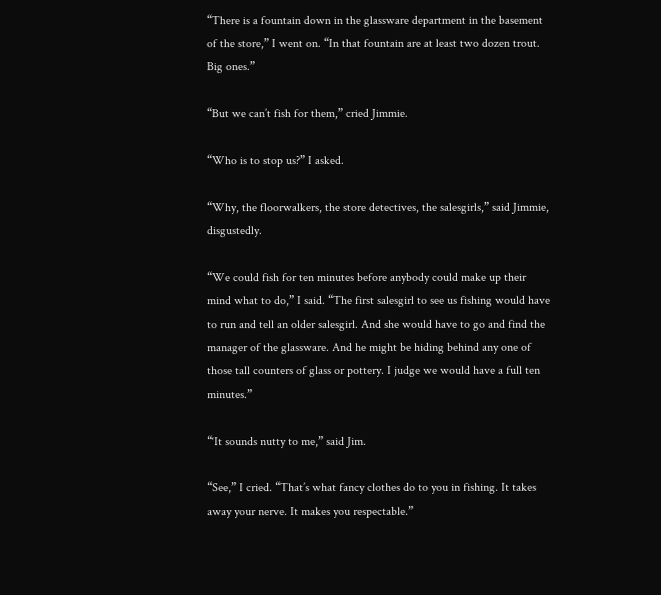“There is a fountain down in the glassware department in the basement of the store,” I went on. “In that fountain are at least two dozen trout. Big ones.”

“But we can’t fish for them,” cried Jimmie.

“Who is to stop us?” I asked.

“Why, the floorwalkers, the store detectives, the salesgirls,” said Jimmie, disgustedly.

“We could fish for ten minutes before anybody could make up their mind what to do,” I said. “The first salesgirl to see us fishing would have to run and tell an older salesgirl. And she would have to go and find the manager of the glassware. And he might be hiding behind any one of those tall counters of glass or pottery. I judge we would have a full ten minutes.”

“‘It sounds nutty to me,” said Jim.

“See,” I cried. “That’s what fancy clothes do to you in fishing. It takes away your nerve. It makes you respectable.”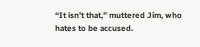“It isn’t that,” muttered Jim, who hates to be accused.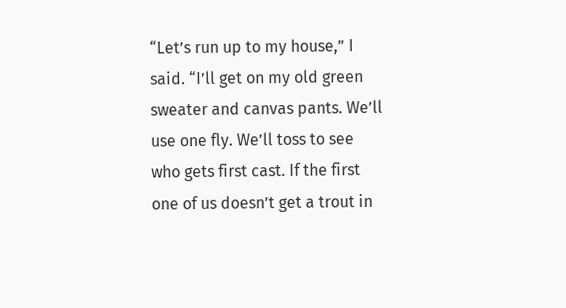“Let’s run up to my house,” I said. “I’ll get on my old green sweater and canvas pants. We’ll use one fly. We’ll toss to see who gets first cast. If the first one of us doesn’t get a trout in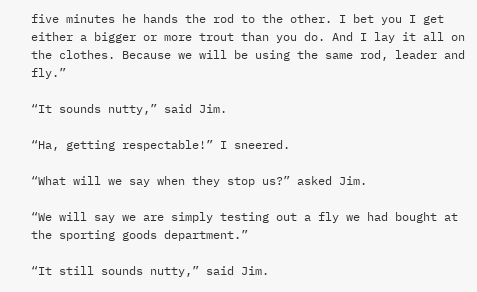five minutes he hands the rod to the other. I bet you I get either a bigger or more trout than you do. And I lay it all on the clothes. Because we will be using the same rod, leader and fly.”

“It sounds nutty,” said Jim.

“Ha, getting respectable!” I sneered.

“What will we say when they stop us?” asked Jim.

“We will say we are simply testing out a fly we had bought at the sporting goods department.”

“It still sounds nutty,” said Jim.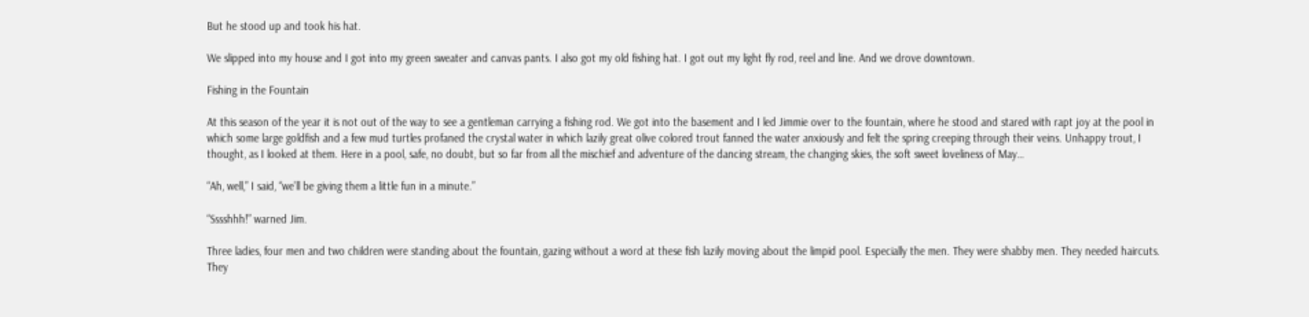But he stood up and took his hat.

We slipped into my house and I got into my green sweater and canvas pants. I also got my old fishing hat. I got out my light fly rod, reel and line. And we drove downtown.

Fishing in the Fountain

At this season of the year it is not out of the way to see a gentleman carrying a fishing rod. We got into the basement and I led Jimmie over to the fountain, where he stood and stared with rapt joy at the pool in which some large goldfish and a few mud turtles profaned the crystal water in which lazily great olive colored trout fanned the water anxiously and felt the spring creeping through their veins. Unhappy trout, I thought, as I looked at them. Here in a pool, safe, no doubt, but so far from all the mischief and adventure of the dancing stream, the changing skies, the soft sweet loveliness of May…

“Ah, well,” I said, “we’ll be giving them a little fun in a minute.”

“Sssshhh!” warned Jim.

Three ladies, four men and two children were standing about the fountain, gazing without a word at these fish lazily moving about the limpid pool. Especially the men. They were shabby men. They needed haircuts. They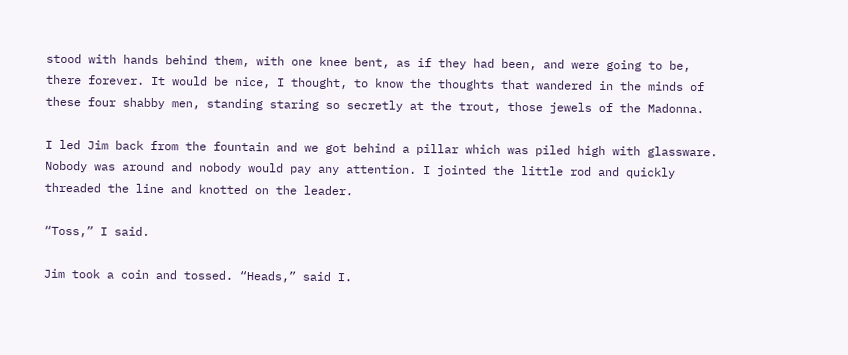stood with hands behind them, with one knee bent, as if they had been, and were going to be, there forever. It would be nice, I thought, to know the thoughts that wandered in the minds of these four shabby men, standing staring so secretly at the trout, those jewels of the Madonna.

I led Jim back from the fountain and we got behind a pillar which was piled high with glassware. Nobody was around and nobody would pay any attention. I jointed the little rod and quickly threaded the line and knotted on the leader.

“Toss,” I said.

Jim took a coin and tossed. “Heads,” said I.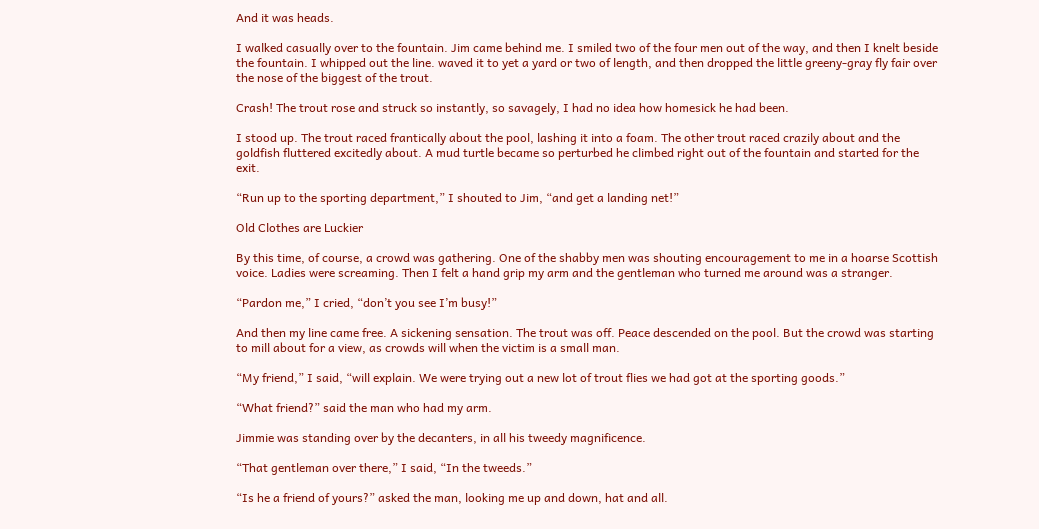And it was heads.

I walked casually over to the fountain. Jim came behind me. I smiled two of the four men out of the way, and then I knelt beside the fountain. I whipped out the line. waved it to yet a yard or two of length, and then dropped the little greeny-gray fly fair over the nose of the biggest of the trout.

Crash! The trout rose and struck so instantly, so savagely, I had no idea how homesick he had been.

I stood up. The trout raced frantically about the pool, lashing it into a foam. The other trout raced crazily about and the goldfish fluttered excitedly about. A mud turtle became so perturbed he climbed right out of the fountain and started for the exit.

“Run up to the sporting department,” I shouted to Jim, “and get a landing net!”

Old Clothes are Luckier

By this time, of course, a crowd was gathering. One of the shabby men was shouting encouragement to me in a hoarse Scottish voice. Ladies were screaming. Then I felt a hand grip my arm and the gentleman who turned me around was a stranger.

“Pardon me,” I cried, “don’t you see I’m busy!”

And then my line came free. A sickening sensation. The trout was off. Peace descended on the pool. But the crowd was starting to mill about for a view, as crowds will when the victim is a small man.

“My friend,” I said, “will explain. We were trying out a new lot of trout flies we had got at the sporting goods.”

“What friend?” said the man who had my arm.

Jimmie was standing over by the decanters, in all his tweedy magnificence.

“That gentleman over there,” I said, “In the tweeds.”

“Is he a friend of yours?” asked the man, looking me up and down, hat and all.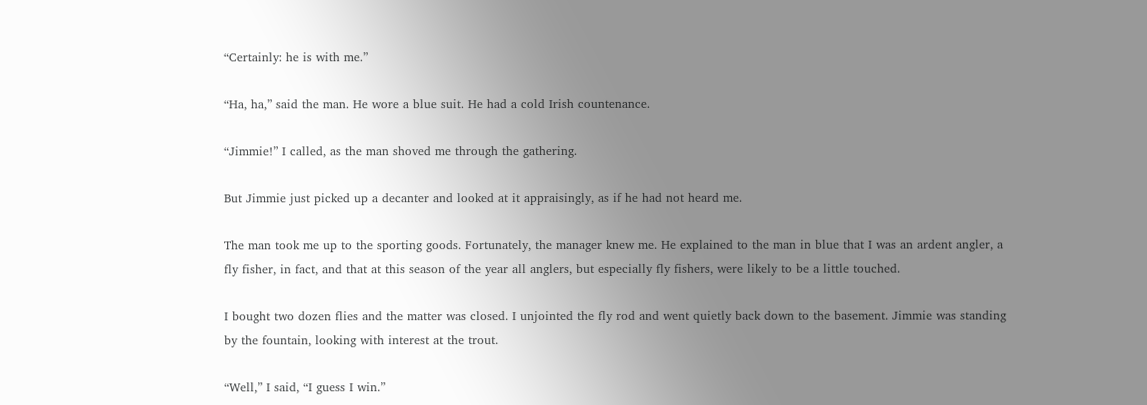“Certainly: he is with me.”

“Ha, ha,” said the man. He wore a blue suit. He had a cold Irish countenance.

“Jimmie!” I called, as the man shoved me through the gathering.

But Jimmie just picked up a decanter and looked at it appraisingly, as if he had not heard me.

The man took me up to the sporting goods. Fortunately, the manager knew me. He explained to the man in blue that I was an ardent angler, a fly fisher, in fact, and that at this season of the year all anglers, but especially fly fishers, were likely to be a little touched.

I bought two dozen flies and the matter was closed. I unjointed the fly rod and went quietly back down to the basement. Jimmie was standing by the fountain, looking with interest at the trout.

“Well,” I said, “I guess I win.”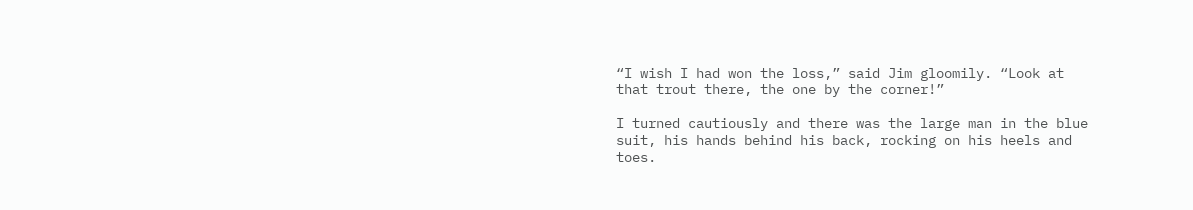“I wish I had won the loss,” said Jim gloomily. “Look at that trout there, the one by the corner!”

I turned cautiously and there was the large man in the blue suit, his hands behind his back, rocking on his heels and toes.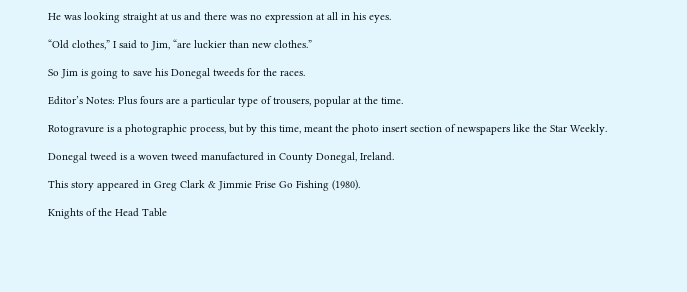He was looking straight at us and there was no expression at all in his eyes.

“Old clothes,” I said to Jim, “are luckier than new clothes.”

So Jim is going to save his Donegal tweeds for the races.

Editor’s Notes: Plus fours are a particular type of trousers, popular at the time.

Rotogravure is a photographic process, but by this time, meant the photo insert section of newspapers like the Star Weekly.

Donegal tweed is a woven tweed manufactured in County Donegal, Ireland.

This story appeared in Greg Clark & Jimmie Frise Go Fishing (1980).

Knights of the Head Table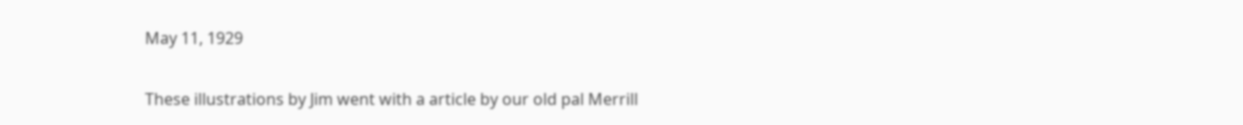May 11, 1929

These illustrations by Jim went with a article by our old pal Merrill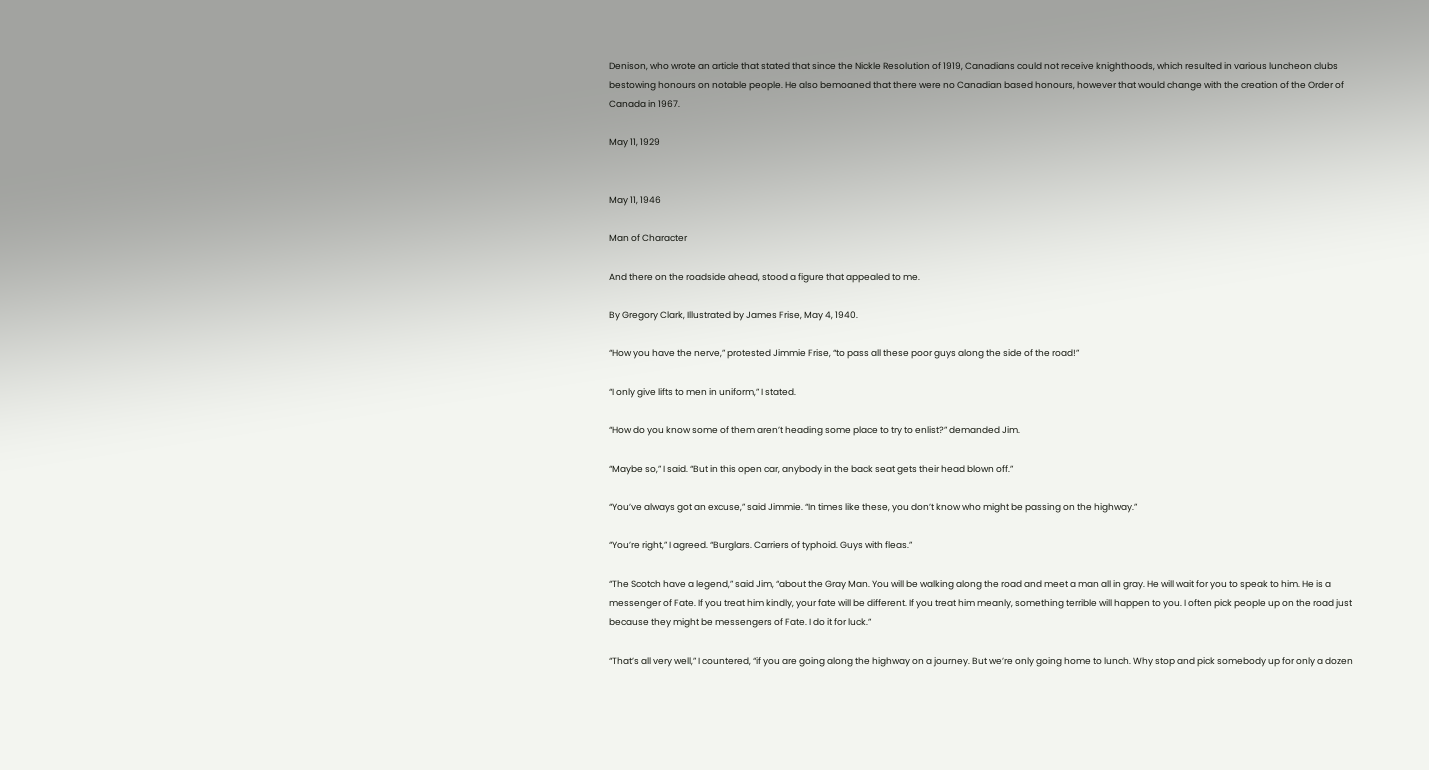Denison, who wrote an article that stated that since the Nickle Resolution of 1919, Canadians could not receive knighthoods, which resulted in various luncheon clubs bestowing honours on notable people. He also bemoaned that there were no Canadian based honours, however that would change with the creation of the Order of Canada in 1967.

May 11, 1929


May 11, 1946

Man of Character

And there on the roadside ahead, stood a figure that appealed to me.

By Gregory Clark, Illustrated by James Frise, May 4, 1940.

“How you have the nerve,” protested Jimmie Frise, “to pass all these poor guys along the side of the road!”

“I only give lifts to men in uniform,” I stated.

“How do you know some of them aren’t heading some place to try to enlist?” demanded Jim.

“Maybe so,” I said. “But in this open car, anybody in the back seat gets their head blown off.”

“You’ve always got an excuse,” said Jimmie. “In times like these, you don’t know who might be passing on the highway.”

“You’re right,” I agreed. “Burglars. Carriers of typhoid. Guys with fleas.”

“The Scotch have a legend,” said Jim, “about the Gray Man. You will be walking along the road and meet a man all in gray. He will wait for you to speak to him. He is a messenger of Fate. If you treat him kindly, your fate will be different. If you treat him meanly, something terrible will happen to you. I often pick people up on the road just because they might be messengers of Fate. I do it for luck.”

“That’s all very well,” I countered, “if you are going along the highway on a journey. But we’re only going home to lunch. Why stop and pick somebody up for only a dozen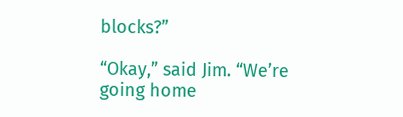blocks?”

“Okay,” said Jim. “We’re going home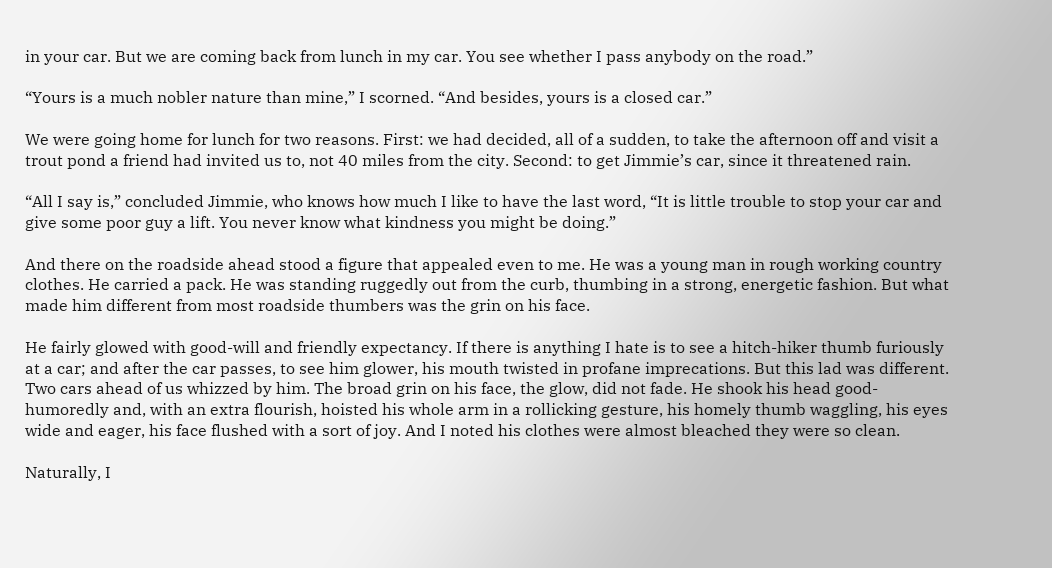in your car. But we are coming back from lunch in my car. You see whether I pass anybody on the road.”

“Yours is a much nobler nature than mine,” I scorned. “And besides, yours is a closed car.”

We were going home for lunch for two reasons. First: we had decided, all of a sudden, to take the afternoon off and visit a trout pond a friend had invited us to, not 40 miles from the city. Second: to get Jimmie’s car, since it threatened rain.

“All I say is,” concluded Jimmie, who knows how much I like to have the last word, “It is little trouble to stop your car and give some poor guy a lift. You never know what kindness you might be doing.”

And there on the roadside ahead stood a figure that appealed even to me. He was a young man in rough working country clothes. He carried a pack. He was standing ruggedly out from the curb, thumbing in a strong, energetic fashion. But what made him different from most roadside thumbers was the grin on his face.

He fairly glowed with good-will and friendly expectancy. If there is anything I hate is to see a hitch-hiker thumb furiously at a car; and after the car passes, to see him glower, his mouth twisted in profane imprecations. But this lad was different. Two cars ahead of us whizzed by him. The broad grin on his face, the glow, did not fade. He shook his head good-humoredly and, with an extra flourish, hoisted his whole arm in a rollicking gesture, his homely thumb waggling, his eyes wide and eager, his face flushed with a sort of joy. And I noted his clothes were almost bleached they were so clean.

Naturally, I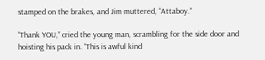stamped on the brakes, and Jim muttered, “Attaboy.”

“Thank YOU,” cried the young man, scrambling for the side door and hoisting his pack in. “This is awful kind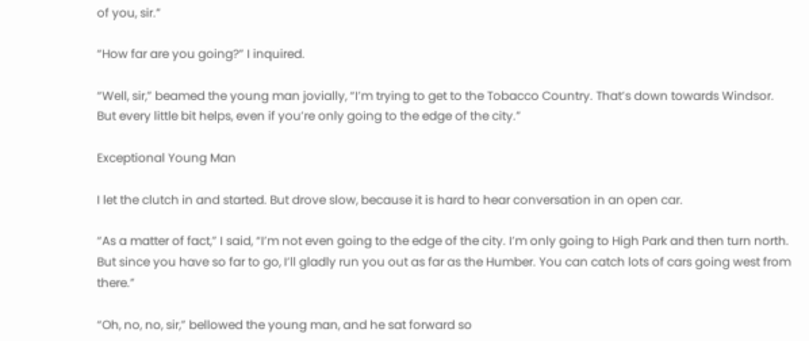of you, sir.”

“How far are you going?” I inquired.

“Well, sir,” beamed the young man jovially, “I’m trying to get to the Tobacco Country. That’s down towards Windsor. But every little bit helps, even if you’re only going to the edge of the city.”

Exceptional Young Man

I let the clutch in and started. But drove slow, because it is hard to hear conversation in an open car.

“As a matter of fact,” I said, “I’m not even going to the edge of the city. I’m only going to High Park and then turn north. But since you have so far to go, I’ll gladly run you out as far as the Humber. You can catch lots of cars going west from there.”

“Oh, no, no, sir,” bellowed the young man, and he sat forward so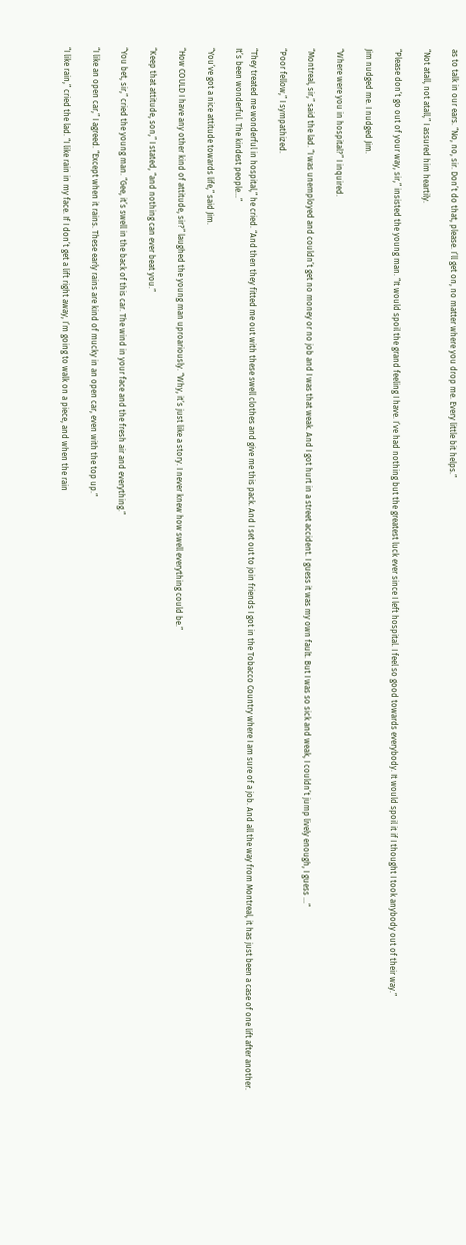as to talk in our ears. “No, no, sir. Don’t do that, please. I’ll get on, no matter where you drop me. Every little bit helps.”

“Not atall, not atall,” I assured him heartily.

“Please don’t go out of your way, sir,” insisted the young man. “It would spoil the grand feeling I have. I’ve had nothing but the greatest luck ever since I left hospital. I feel so good towards everybody. It would spoil it if I thought I took anybody out of their way.”

Jim nudged me. I nudged Jim.

“Where were you in hospital?” I inquired.

“Montreal, sir,” said the lad. “I was unemployed and couldn’t get no money or no job and I was that weak. And I got hurt in a street accident. I guess it was my own fault. But I was so sick and weak, I couldn’t jump lively enough, I guess …”

“Poor fellow,” I sympathized.

“They treated me wonderful in hospital,” he cried. “And then they fitted me out with these swell clothes and give me this pack. And I set out to join friends I got in the Tobacco Country where I am sure of a job. And all the way from Montreal, it has just been a case of one lift after another. It’s been wonderful. The kindest people…”

“You’ve got a nice attitude towards life,” said Jim.

“How COULD I have any other kind of attitude, sir?” laughed the young man uproariously. “Why, it’s just like a story. I never knew how swell everything could be.”

“Keep that attitude, son,” I stated, “and nothing can ever beat you.”

“You bet, sir,” cried the young man. “Gee, it’s swell in the back of this car. The wind in your face and the fresh air and everything.”

“I like an open car,” I agreed. “Except when it rains. These early rains are kind of mucky in an open car, even with the top up.”

“I like rain,” cried the lad. “I like rain in my face. If I don’t get a lift right away, I’m going to walk on a piece, and when the rain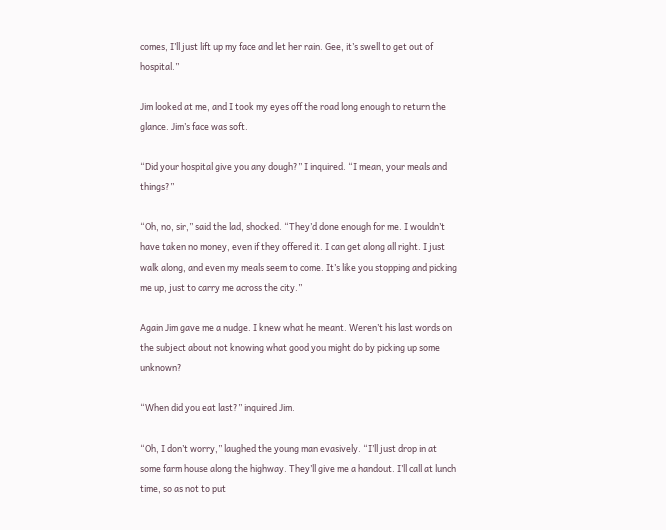comes, I’ll just lift up my face and let her rain. Gee, it’s swell to get out of hospital.”

Jim looked at me, and I took my eyes off the road long enough to return the glance. Jim’s face was soft.

“Did your hospital give you any dough?” I inquired. “I mean, your meals and things?”

“Oh, no, sir,” said the lad, shocked. “They’d done enough for me. I wouldn’t have taken no money, even if they offered it. I can get along all right. I just walk along, and even my meals seem to come. It’s like you stopping and picking me up, just to carry me across the city.”

Again Jim gave me a nudge. I knew what he meant. Weren’t his last words on the subject about not knowing what good you might do by picking up some unknown?

“When did you eat last?” inquired Jim.

“Oh, I don’t worry,” laughed the young man evasively. “I’ll just drop in at some farm house along the highway. They’ll give me a handout. I’ll call at lunch time, so as not to put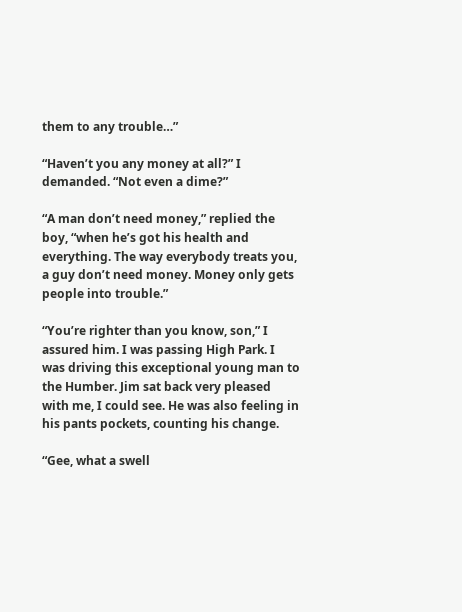them to any trouble…”

“Haven’t you any money at all?” I demanded. “Not even a dime?”

“A man don’t need money,” replied the boy, “when he’s got his health and everything. The way everybody treats you, a guy don’t need money. Money only gets people into trouble.”

“You’re righter than you know, son,” I assured him. I was passing High Park. I was driving this exceptional young man to the Humber. Jim sat back very pleased with me, I could see. He was also feeling in his pants pockets, counting his change.

“Gee, what a swell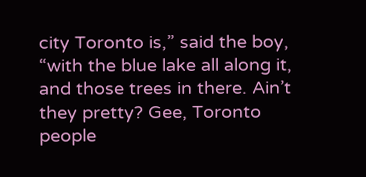city Toronto is,” said the boy, “with the blue lake all along it, and those trees in there. Ain’t they pretty? Gee, Toronto people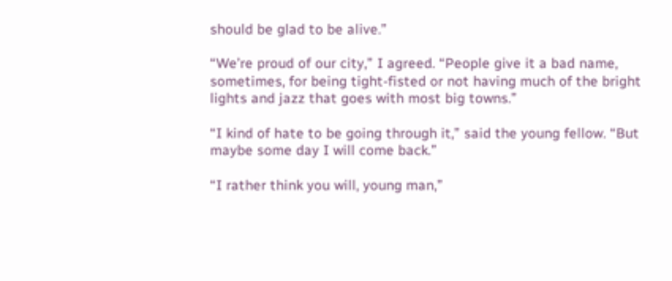should be glad to be alive.”

“We’re proud of our city,” I agreed. “People give it a bad name, sometimes, for being tight-fisted or not having much of the bright lights and jazz that goes with most big towns.”

“I kind of hate to be going through it,” said the young fellow. “But maybe some day I will come back.”

“I rather think you will, young man,”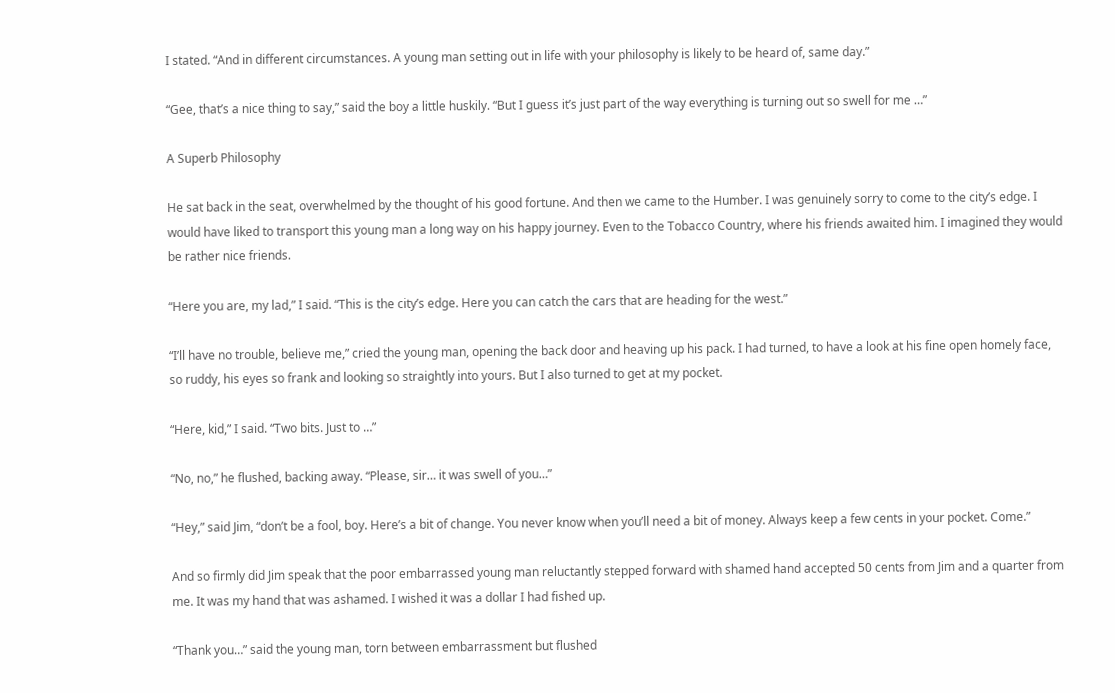I stated. “And in different circumstances. A young man setting out in life with your philosophy is likely to be heard of, same day.”

“Gee, that’s a nice thing to say,” said the boy a little huskily. “But I guess it’s just part of the way everything is turning out so swell for me …”

A Superb Philosophy

He sat back in the seat, overwhelmed by the thought of his good fortune. And then we came to the Humber. I was genuinely sorry to come to the city’s edge. I would have liked to transport this young man a long way on his happy journey. Even to the Tobacco Country, where his friends awaited him. I imagined they would be rather nice friends.

“Here you are, my lad,” I said. “This is the city’s edge. Here you can catch the cars that are heading for the west.”

“I’ll have no trouble, believe me,” cried the young man, opening the back door and heaving up his pack. I had turned, to have a look at his fine open homely face, so ruddy, his eyes so frank and looking so straightly into yours. But I also turned to get at my pocket.

“Here, kid,” I said. “Two bits. Just to …”

“No, no,” he flushed, backing away. “Please, sir… it was swell of you…”

“Hey,” said Jim, “don’t be a fool, boy. Here’s a bit of change. You never know when you’ll need a bit of money. Always keep a few cents in your pocket. Come.”

And so firmly did Jim speak that the poor embarrassed young man reluctantly stepped forward with shamed hand accepted 50 cents from Jim and a quarter from me. It was my hand that was ashamed. I wished it was a dollar I had fished up.

“Thank you…” said the young man, torn between embarrassment but flushed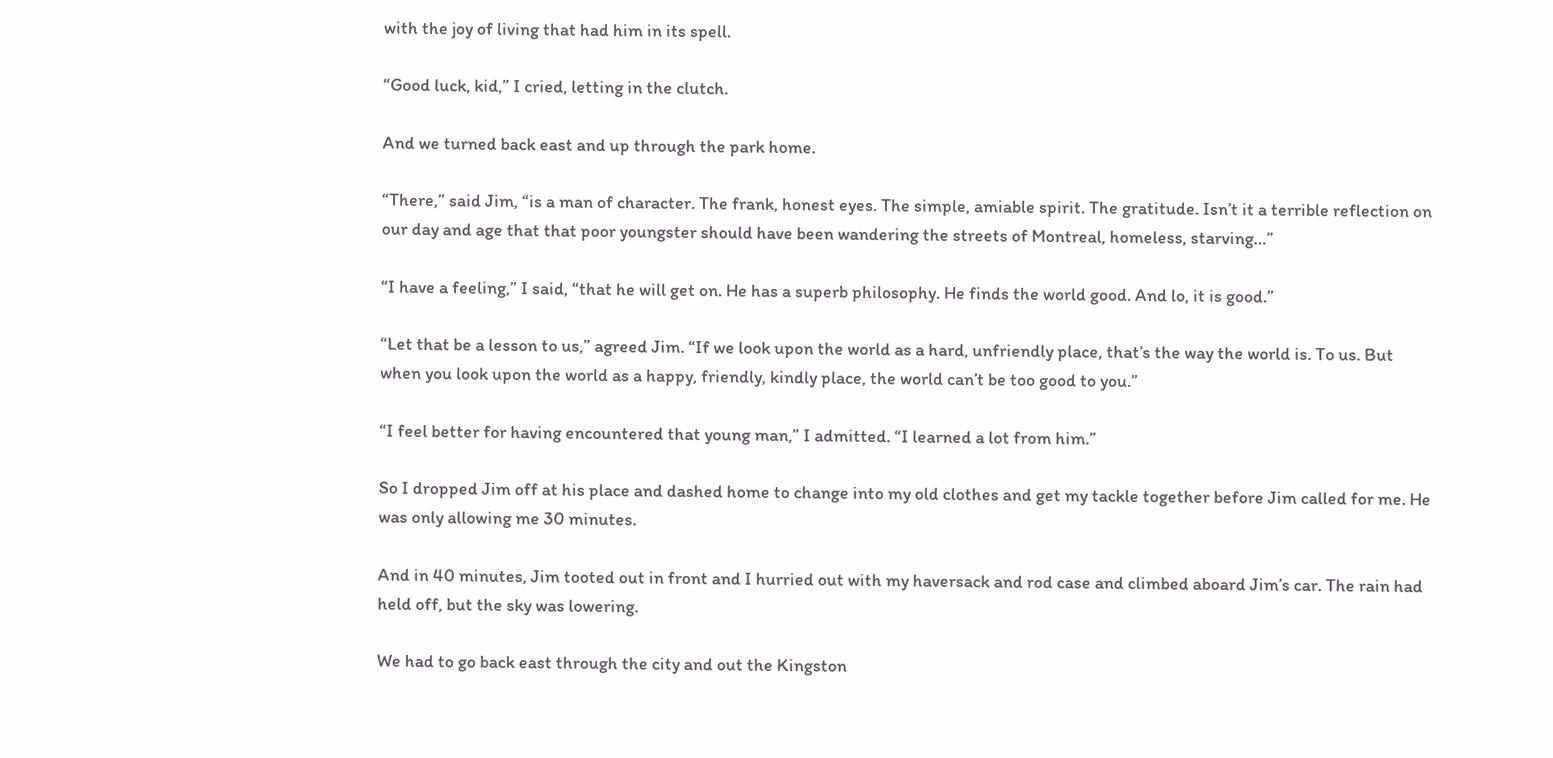with the joy of living that had him in its spell.

“Good luck, kid,” I cried, letting in the clutch.

And we turned back east and up through the park home.

“There,” said Jim, “is a man of character. The frank, honest eyes. The simple, amiable spirit. The gratitude. Isn’t it a terrible reflection on our day and age that that poor youngster should have been wandering the streets of Montreal, homeless, starving…”

“I have a feeling,” I said, “that he will get on. He has a superb philosophy. He finds the world good. And lo, it is good.”

“Let that be a lesson to us,” agreed Jim. “If we look upon the world as a hard, unfriendly place, that’s the way the world is. To us. But when you look upon the world as a happy, friendly, kindly place, the world can’t be too good to you.”

“I feel better for having encountered that young man,” I admitted. “I learned a lot from him.”

So I dropped Jim off at his place and dashed home to change into my old clothes and get my tackle together before Jim called for me. He was only allowing me 30 minutes.

And in 40 minutes, Jim tooted out in front and I hurried out with my haversack and rod case and climbed aboard Jim’s car. The rain had held off, but the sky was lowering.

We had to go back east through the city and out the Kingston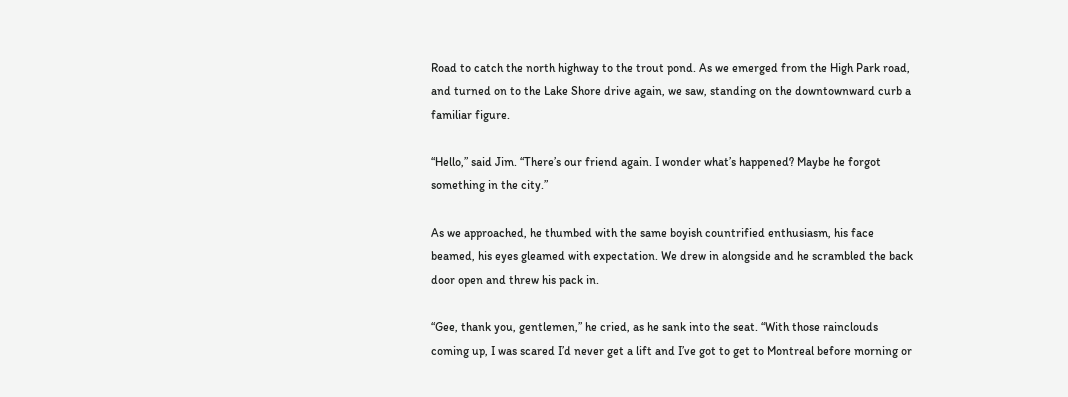Road to catch the north highway to the trout pond. As we emerged from the High Park road, and turned on to the Lake Shore drive again, we saw, standing on the downtownward curb a familiar figure.

“Hello,” said Jim. “There’s our friend again. I wonder what’s happened? Maybe he forgot something in the city.”

As we approached, he thumbed with the same boyish countrified enthusiasm, his face beamed, his eyes gleamed with expectation. We drew in alongside and he scrambled the back door open and threw his pack in.

“Gee, thank you, gentlemen,” he cried, as he sank into the seat. “With those rainclouds coming up, I was scared I’d never get a lift and I’ve got to get to Montreal before morning or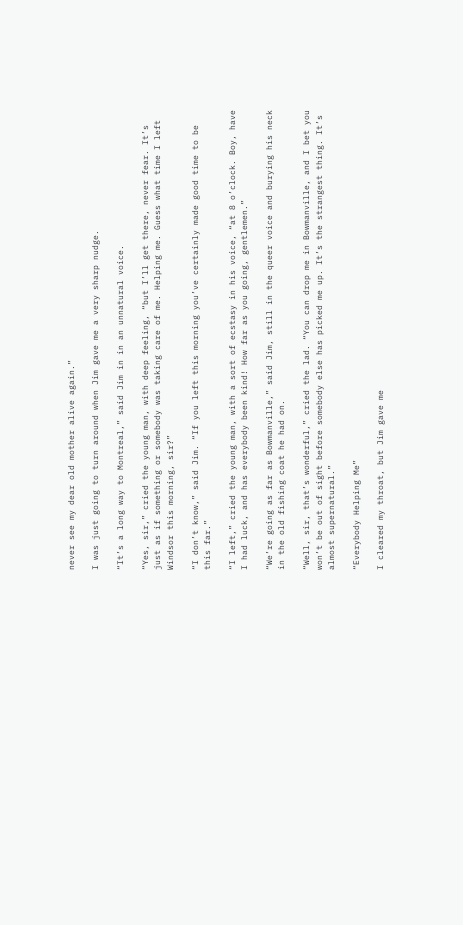never see my dear old mother alive again.”

I was just going to turn around when Jim gave me a very sharp nudge.

“It’s a long way to Montreal,” said Jim in in an unnatural voice.

“Yes, sir,” cried the young man, with deep feeling, “but I’ll get there, never fear. It’s just as if something or somebody was taking care of me. Helping me. Guess what time I left Windsor this morning, sir?”

“I don’t know,” said Jim. “If you left this morning you’ve certainly made good time to be this far.”

“I left,” cried the young man, with a sort of ecstasy in his voice, “at 8 o’clock. Boy, have I had luck, and has everybody been kind! How far as you going, gentlemen.”

“We’re going as far as Bowmanville,” said Jim, still in the queer voice and burying his neck in the old fishing coat he had on.

“Well, sir, that’s wonderful,” cried the lad. “You can drop me in Bowmanville, and I bet you won’t be out of sight before somebody else has picked me up. It’s the strangest thing. It’s almost supernatural.”

“Everybody Helping Me”

I cleared my throat, but Jim gave me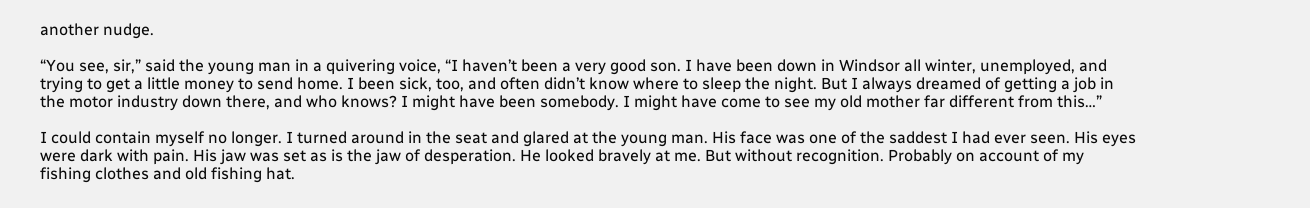another nudge.

“You see, sir,” said the young man in a quivering voice, “I haven’t been a very good son. I have been down in Windsor all winter, unemployed, and trying to get a little money to send home. I been sick, too, and often didn’t know where to sleep the night. But I always dreamed of getting a job in the motor industry down there, and who knows? I might have been somebody. I might have come to see my old mother far different from this…”

I could contain myself no longer. I turned around in the seat and glared at the young man. His face was one of the saddest I had ever seen. His eyes were dark with pain. His jaw was set as is the jaw of desperation. He looked bravely at me. But without recognition. Probably on account of my fishing clothes and old fishing hat.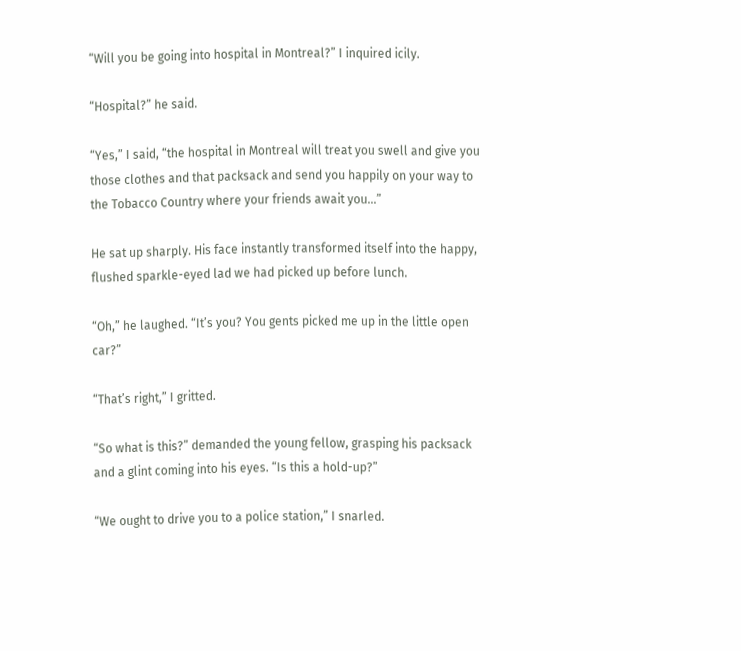“Will you be going into hospital in Montreal?” I inquired icily.

“Hospital?” he said.

“Yes,” I said, “the hospital in Montreal will treat you swell and give you those clothes and that packsack and send you happily on your way to the Tobacco Country where your friends await you…”

He sat up sharply. His face instantly transformed itself into the happy, flushed sparkle-eyed lad we had picked up before lunch.

“Oh,” he laughed. “It’s you? You gents picked me up in the little open car?”

“That’s right,” I gritted.

“So what is this?” demanded the young fellow, grasping his packsack and a glint coming into his eyes. “Is this a hold-up?”

“We ought to drive you to a police station,” I snarled.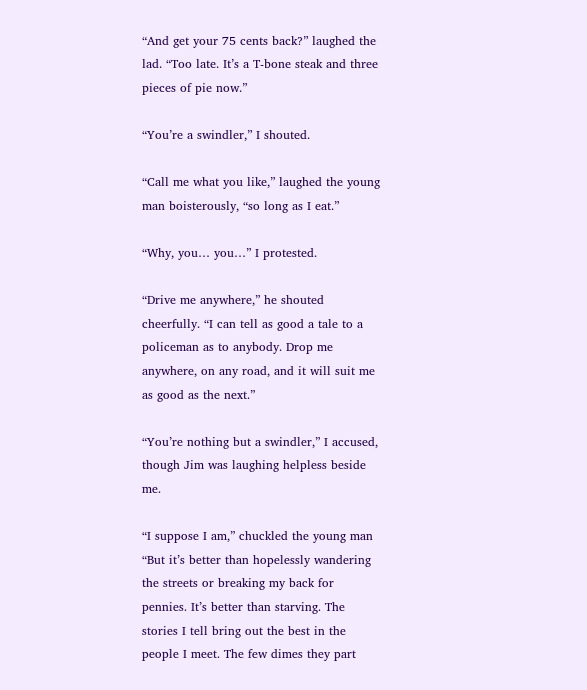“And get your 75 cents back?” laughed the lad. “Too late. It’s a T-bone steak and three pieces of pie now.”

“You’re a swindler,” I shouted.

“Call me what you like,” laughed the young man boisterously, “so long as I eat.”

“Why, you… you…” I protested.

“Drive me anywhere,” he shouted cheerfully. “I can tell as good a tale to a policeman as to anybody. Drop me anywhere, on any road, and it will suit me as good as the next.”

“You’re nothing but a swindler,” I accused, though Jim was laughing helpless beside me.

“I suppose I am,” chuckled the young man “But it’s better than hopelessly wandering the streets or breaking my back for pennies. It’s better than starving. The stories I tell bring out the best in the people I meet. The few dimes they part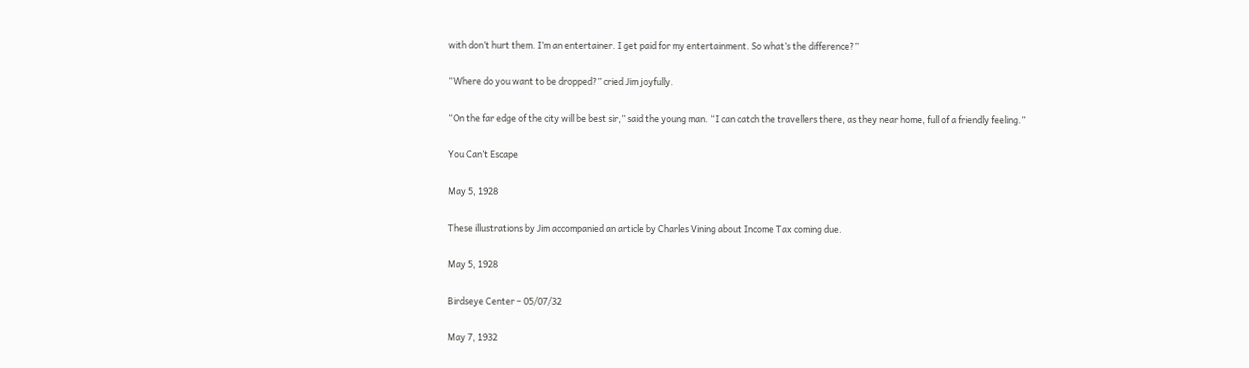with don’t hurt them. I’m an entertainer. I get paid for my entertainment. So what’s the difference?”

“Where do you want to be dropped?” cried Jim joyfully.

“On the far edge of the city will be best sir,” said the young man. “I can catch the travellers there, as they near home, full of a friendly feeling.”

You Can’t Escape

May 5, 1928

These illustrations by Jim accompanied an article by Charles Vining about Income Tax coming due.

May 5, 1928

Birdseye Center – 05/07/32

May 7, 1932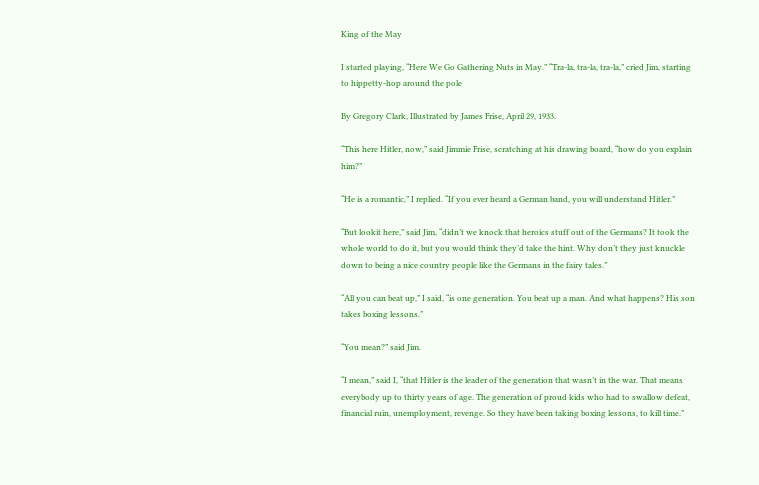King of the May

I started playing, “Here We Go Gathering Nuts in May.” “Tra-la, tra-la, tra-la,” cried Jim, starting to hippetty-hop around the pole

By Gregory Clark, Illustrated by James Frise, April 29, 1933.

“This here Hitler, now,” said Jimmie Frise, scratching at his drawing board, “how do you explain him?”

“He is a romantic,” I replied. “If you ever heard a German band, you will understand Hitler.”

“But lookit here,” said Jim, “didn’t we knock that heroics stuff out of the Germans? It took the whole world to do it, but you would think they’d take the hint. Why don’t they just knuckle down to being a nice country people like the Germans in the fairy tales.”

“All you can beat up,” I said, “is one generation. You beat up a man. And what happens? His son takes boxing lessons.”

“You mean?” said Jim.

“I mean,” said I, “that Hitler is the leader of the generation that wasn’t in the war. That means everybody up to thirty years of age. The generation of proud kids who had to swallow defeat, financial ruin, unemployment, revenge. So they have been taking boxing lessons, to kill time.”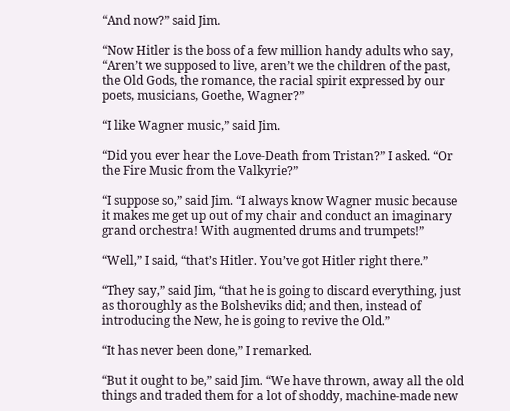“And now?” said Jim.

“Now Hitler is the boss of a few million handy adults who say, “Aren’t we supposed to live, aren’t we the children of the past, the Old Gods, the romance, the racial spirit expressed by our poets, musicians, Goethe, Wagner?”

“I like Wagner music,” said Jim.

“Did you ever hear the Love-Death from Tristan?” I asked. “Or the Fire Music from the Valkyrie?”

“I suppose so,” said Jim. “I always know Wagner music because it makes me get up out of my chair and conduct an imaginary grand orchestra! With augmented drums and trumpets!”

“Well,” I said, “that’s Hitler. You’ve got Hitler right there.”

“They say,” said Jim, “that he is going to discard everything, just as thoroughly as the Bolsheviks did; and then, instead of introducing the New, he is going to revive the Old.”

“It has never been done,” I remarked.

“But it ought to be,” said Jim. “We have thrown, away all the old things and traded them for a lot of shoddy, machine-made new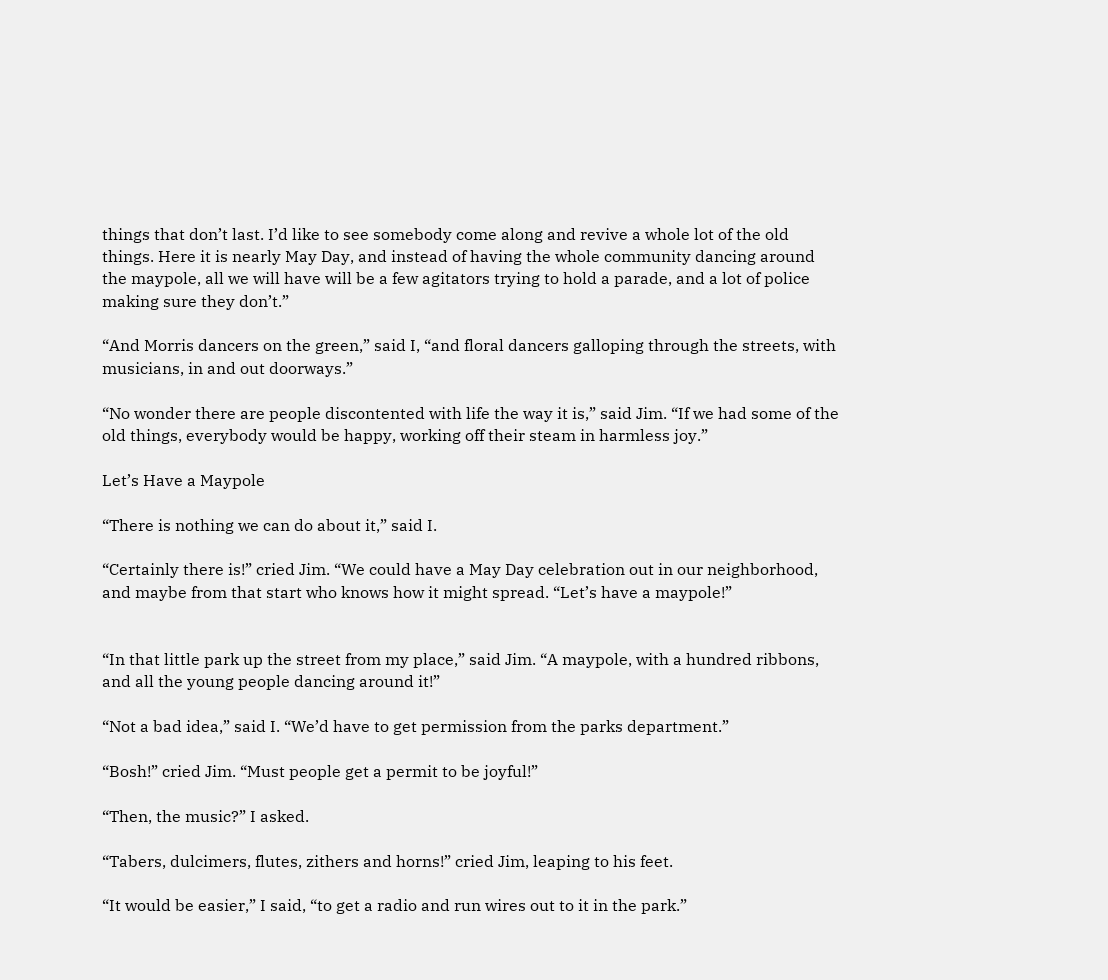things that don’t last. I’d like to see somebody come along and revive a whole lot of the old things. Here it is nearly May Day, and instead of having the whole community dancing around the maypole, all we will have will be a few agitators trying to hold a parade, and a lot of police making sure they don’t.”

“And Morris dancers on the green,” said I, “and floral dancers galloping through the streets, with musicians, in and out doorways.”

“No wonder there are people discontented with life the way it is,” said Jim. “If we had some of the old things, everybody would be happy, working off their steam in harmless joy.”

Let’s Have a Maypole

“There is nothing we can do about it,” said I.

“Certainly there is!” cried Jim. “We could have a May Day celebration out in our neighborhood, and maybe from that start who knows how it might spread. “Let’s have a maypole!”


“In that little park up the street from my place,” said Jim. “A maypole, with a hundred ribbons, and all the young people dancing around it!”

“Not a bad idea,” said I. “We’d have to get permission from the parks department.”

“Bosh!” cried Jim. “Must people get a permit to be joyful!”

“Then, the music?” I asked.

“Tabers, dulcimers, flutes, zithers and horns!” cried Jim, leaping to his feet.

“It would be easier,” I said, “to get a radio and run wires out to it in the park.”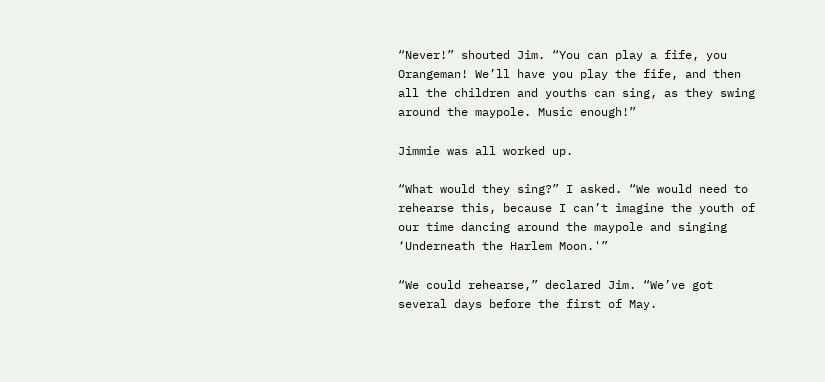“Never!” shouted Jim. “You can play a fife, you Orangeman! We’ll have you play the fife, and then all the children and youths can sing, as they swing around the maypole. Music enough!”

Jimmie was all worked up.

“What would they sing?” I asked. “We would need to rehearse this, because I can’t imagine the youth of our time dancing around the maypole and singing ‘Underneath the Harlem Moon.'”

“We could rehearse,” declared Jim. “We’ve got several days before the first of May.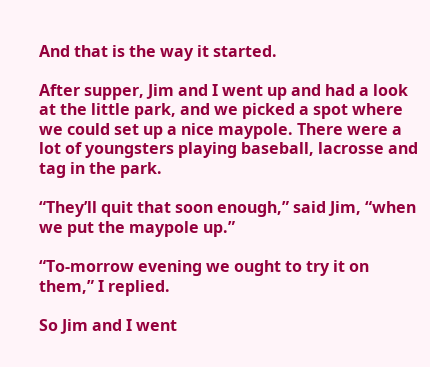And that is the way it started.

After supper, Jim and I went up and had a look at the little park, and we picked a spot where we could set up a nice maypole. There were a lot of youngsters playing baseball, lacrosse and tag in the park.

“They’ll quit that soon enough,” said Jim, “when we put the maypole up.”

“To-morrow evening we ought to try it on them,” I replied.

So Jim and I went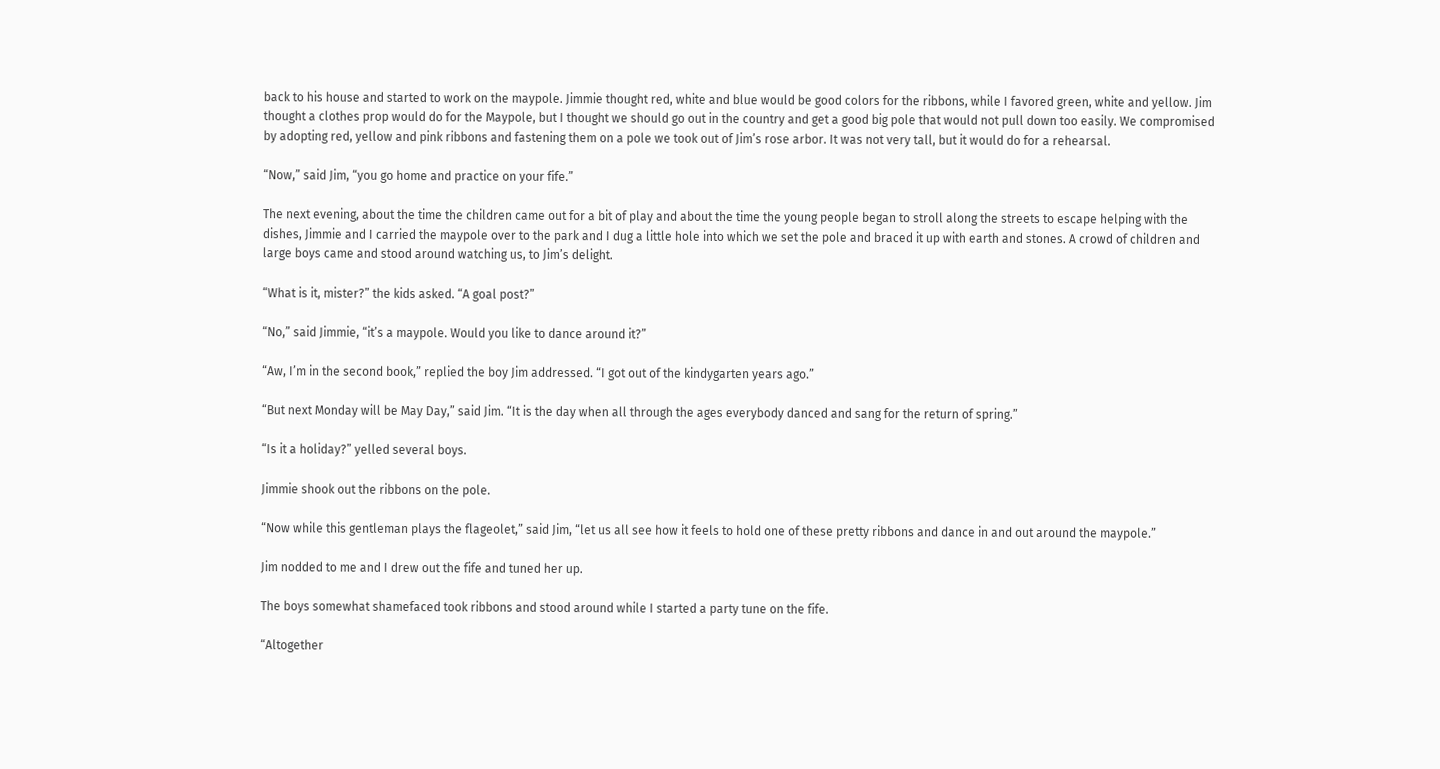back to his house and started to work on the maypole. Jimmie thought red, white and blue would be good colors for the ribbons, while I favored green, white and yellow. Jim thought a clothes prop would do for the Maypole, but I thought we should go out in the country and get a good big pole that would not pull down too easily. We compromised by adopting red, yellow and pink ribbons and fastening them on a pole we took out of Jim’s rose arbor. It was not very tall, but it would do for a rehearsal.

“Now,” said Jim, “you go home and practice on your fife.”

The next evening, about the time the children came out for a bit of play and about the time the young people began to stroll along the streets to escape helping with the dishes, Jimmie and I carried the maypole over to the park and I dug a little hole into which we set the pole and braced it up with earth and stones. A crowd of children and large boys came and stood around watching us, to Jim’s delight.

“What is it, mister?” the kids asked. “A goal post?”

“No,” said Jimmie, “it’s a maypole. Would you like to dance around it?”

“Aw, I’m in the second book,” replied the boy Jim addressed. “I got out of the kindygarten years ago.”

“But next Monday will be May Day,” said Jim. “It is the day when all through the ages everybody danced and sang for the return of spring.”

“Is it a holiday?” yelled several boys.

Jimmie shook out the ribbons on the pole.

“Now while this gentleman plays the flageolet,” said Jim, “let us all see how it feels to hold one of these pretty ribbons and dance in and out around the maypole.”

Jim nodded to me and I drew out the fife and tuned her up.

The boys somewhat shamefaced took ribbons and stood around while I started a party tune on the fife.

“Altogether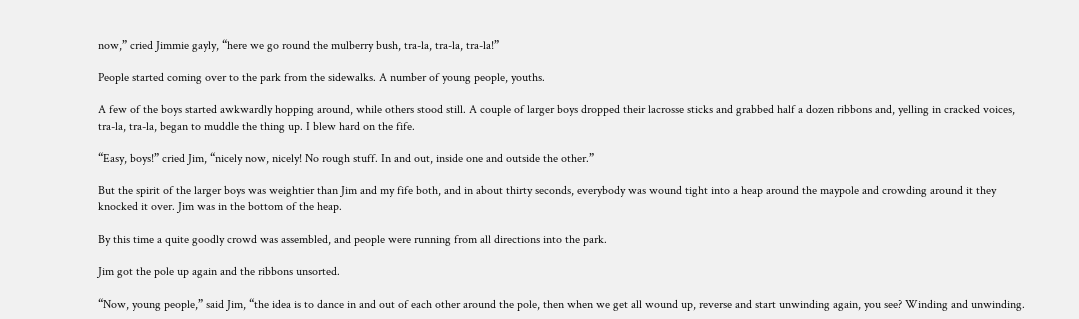now,” cried Jimmie gayly, “here we go round the mulberry bush, tra-la, tra-la, tra-la!”

People started coming over to the park from the sidewalks. A number of young people, youths.

A few of the boys started awkwardly hopping around, while others stood still. A couple of larger boys dropped their lacrosse sticks and grabbed half a dozen ribbons and, yelling in cracked voices, tra-la, tra-la, began to muddle the thing up. I blew hard on the fife.

“Easy, boys!” cried Jim, “nicely now, nicely! No rough stuff. In and out, inside one and outside the other.”

But the spirit of the larger boys was weightier than Jim and my fife both, and in about thirty seconds, everybody was wound tight into a heap around the maypole and crowding around it they knocked it over. Jim was in the bottom of the heap.

By this time a quite goodly crowd was assembled, and people were running from all directions into the park.

Jim got the pole up again and the ribbons unsorted.

“Now, young people,” said Jim, “the idea is to dance in and out of each other around the pole, then when we get all wound up, reverse and start unwinding again, you see? Winding and unwinding.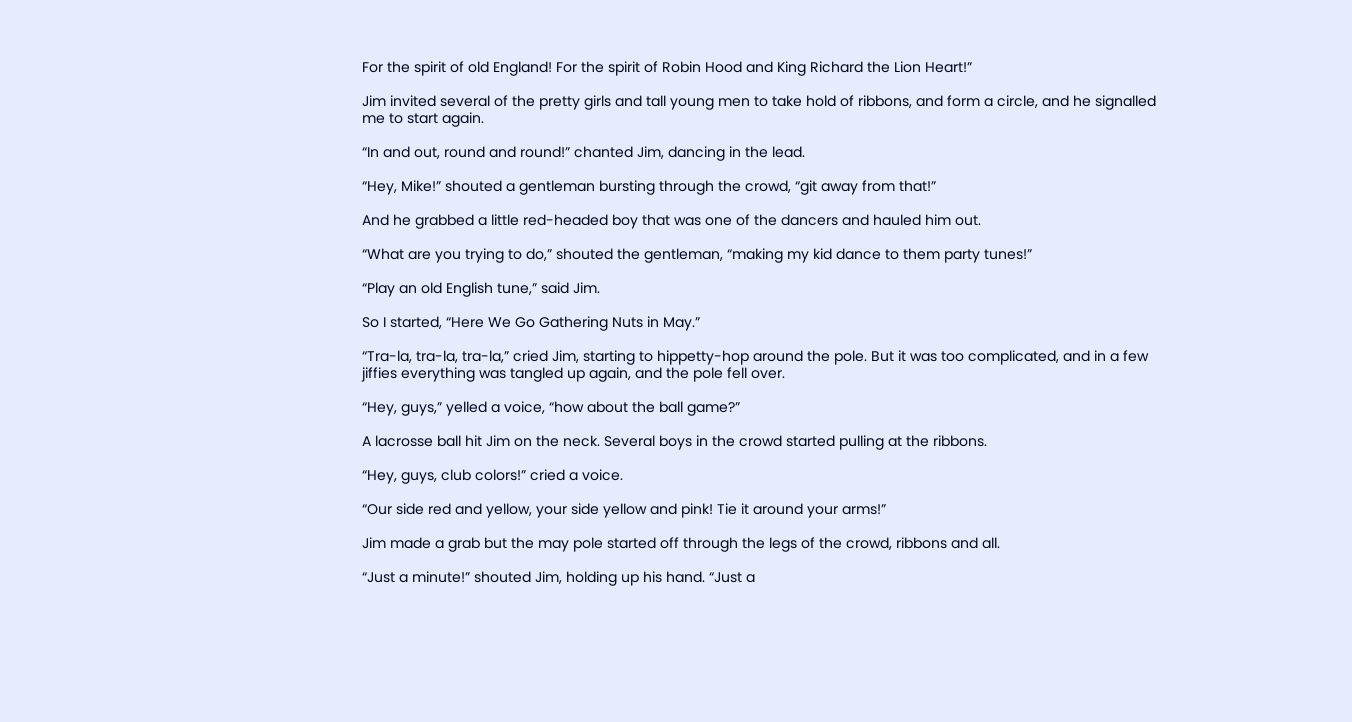For the spirit of old England! For the spirit of Robin Hood and King Richard the Lion Heart!”

Jim invited several of the pretty girls and tall young men to take hold of ribbons, and form a circle, and he signalled me to start again.

“In and out, round and round!” chanted Jim, dancing in the lead.

“Hey, Mike!” shouted a gentleman bursting through the crowd, “git away from that!”

And he grabbed a little red-headed boy that was one of the dancers and hauled him out.

“What are you trying to do,” shouted the gentleman, “making my kid dance to them party tunes!”

“Play an old English tune,” said Jim.

So I started, “Here We Go Gathering Nuts in May.”

“Tra-la, tra-la, tra-la,” cried Jim, starting to hippetty-hop around the pole. But it was too complicated, and in a few jiffies everything was tangled up again, and the pole fell over.

“Hey, guys,” yelled a voice, “how about the ball game?”

A lacrosse ball hit Jim on the neck. Several boys in the crowd started pulling at the ribbons.

“Hey, guys, club colors!” cried a voice.

“Our side red and yellow, your side yellow and pink! Tie it around your arms!”

Jim made a grab but the may pole started off through the legs of the crowd, ribbons and all.

“Just a minute!” shouted Jim, holding up his hand. “Just a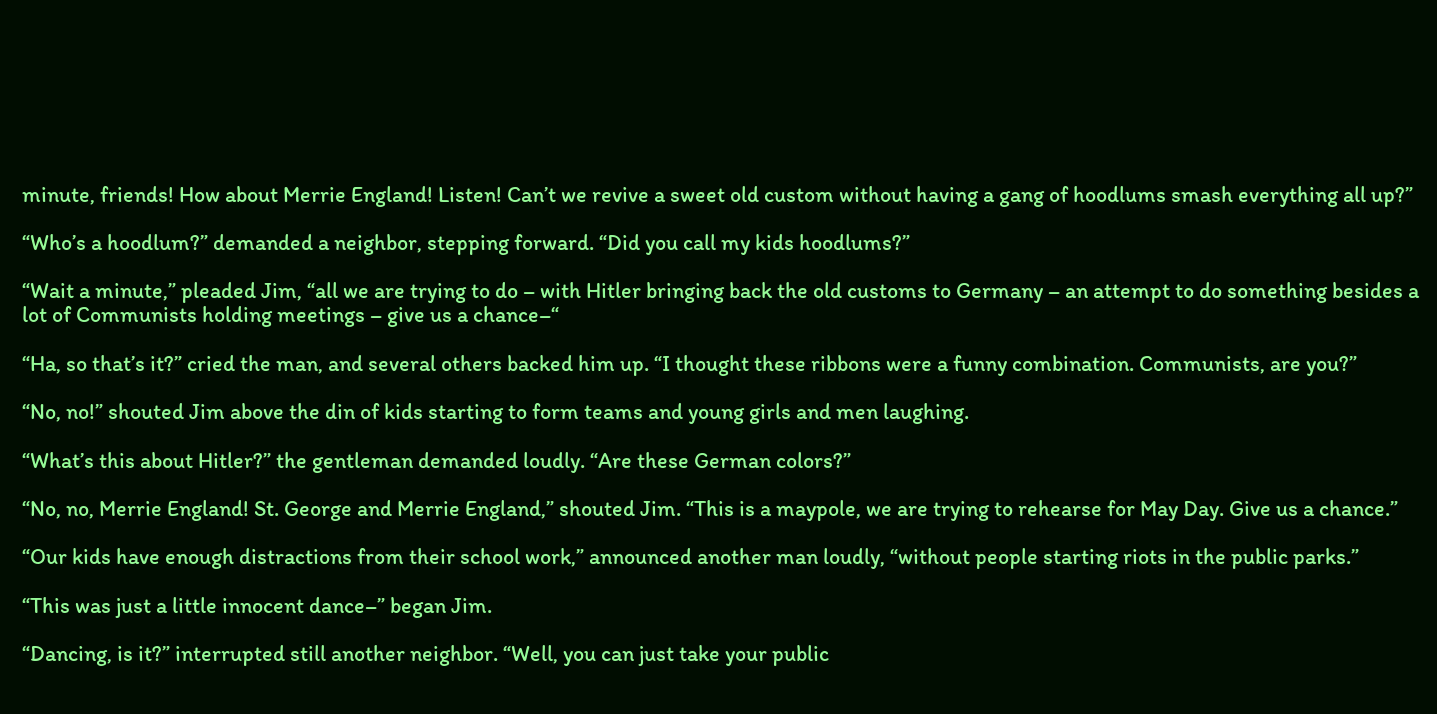minute, friends! How about Merrie England! Listen! Can’t we revive a sweet old custom without having a gang of hoodlums smash everything all up?”

“Who’s a hoodlum?” demanded a neighbor, stepping forward. “Did you call my kids hoodlums?”

“Wait a minute,” pleaded Jim, “all we are trying to do – with Hitler bringing back the old customs to Germany – an attempt to do something besides a lot of Communists holding meetings – give us a chance–“

“Ha, so that’s it?” cried the man, and several others backed him up. “I thought these ribbons were a funny combination. Communists, are you?”

“No, no!” shouted Jim above the din of kids starting to form teams and young girls and men laughing.

“What’s this about Hitler?” the gentleman demanded loudly. “Are these German colors?”

“No, no, Merrie England! St. George and Merrie England,” shouted Jim. “This is a maypole, we are trying to rehearse for May Day. Give us a chance.”

“Our kids have enough distractions from their school work,” announced another man loudly, “without people starting riots in the public parks.”

“This was just a little innocent dance–” began Jim.

“Dancing, is it?” interrupted still another neighbor. “Well, you can just take your public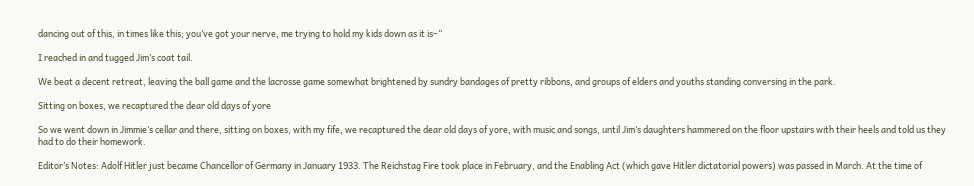dancing out of this, in times like this; you’ve got your nerve, me trying to hold my kids down as it is–“

I reached in and tugged Jim’s coat tail.

We beat a decent retreat, leaving the ball game and the lacrosse game somewhat brightened by sundry bandages of pretty ribbons, and groups of elders and youths standing conversing in the park.

Sitting on boxes, we recaptured the dear old days of yore

So we went down in Jimmie’s cellar and there, sitting on boxes, with my fife, we recaptured the dear old days of yore, with music and songs, until Jim’s daughters hammered on the floor upstairs with their heels and told us they had to do their homework.

Editor’s Notes: Adolf Hitler just became Chancellor of Germany in January 1933. The Reichstag Fire took place in February, and the Enabling Act (which gave Hitler dictatorial powers) was passed in March. At the time of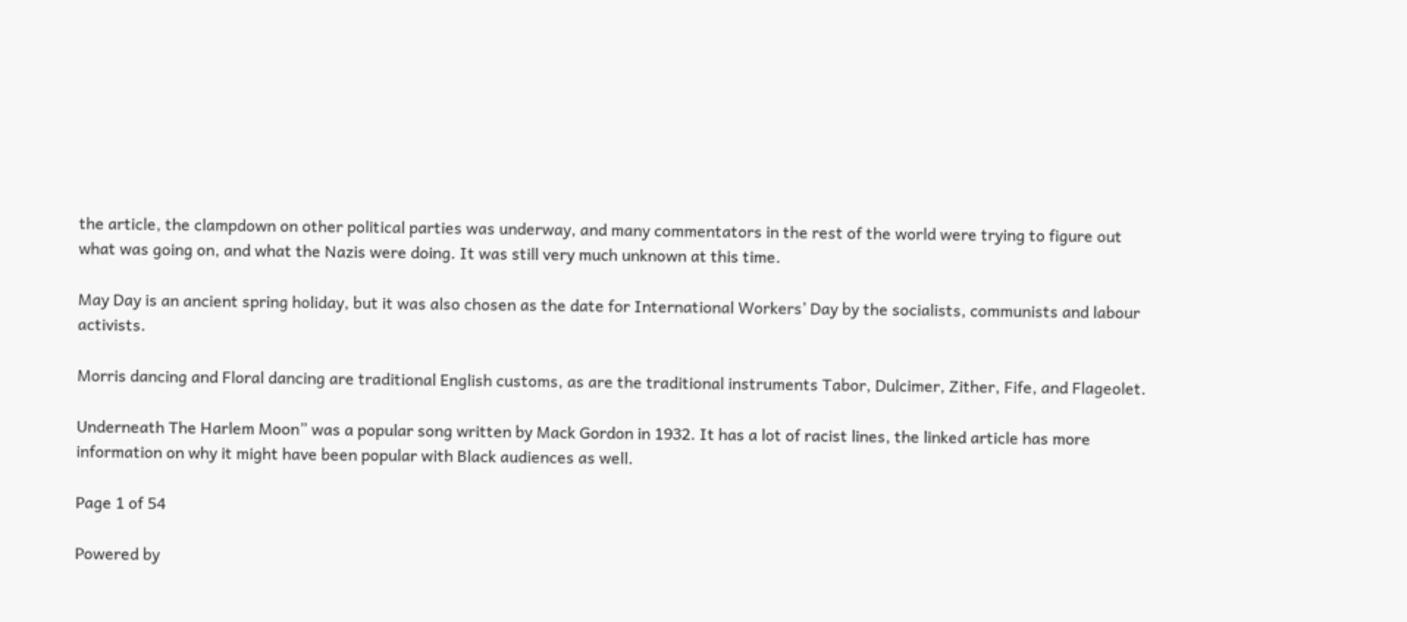the article, the clampdown on other political parties was underway, and many commentators in the rest of the world were trying to figure out what was going on, and what the Nazis were doing. It was still very much unknown at this time.

May Day is an ancient spring holiday, but it was also chosen as the date for International Workers’ Day by the socialists, communists and labour activists.

Morris dancing and Floral dancing are traditional English customs, as are the traditional instruments Tabor, Dulcimer, Zither, Fife, and Flageolet.

Underneath The Harlem Moon” was a popular song written by Mack Gordon in 1932. It has a lot of racist lines, the linked article has more information on why it might have been popular with Black audiences as well.

Page 1 of 54

Powered by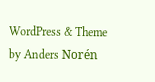WordPress & Theme by Anders Norén